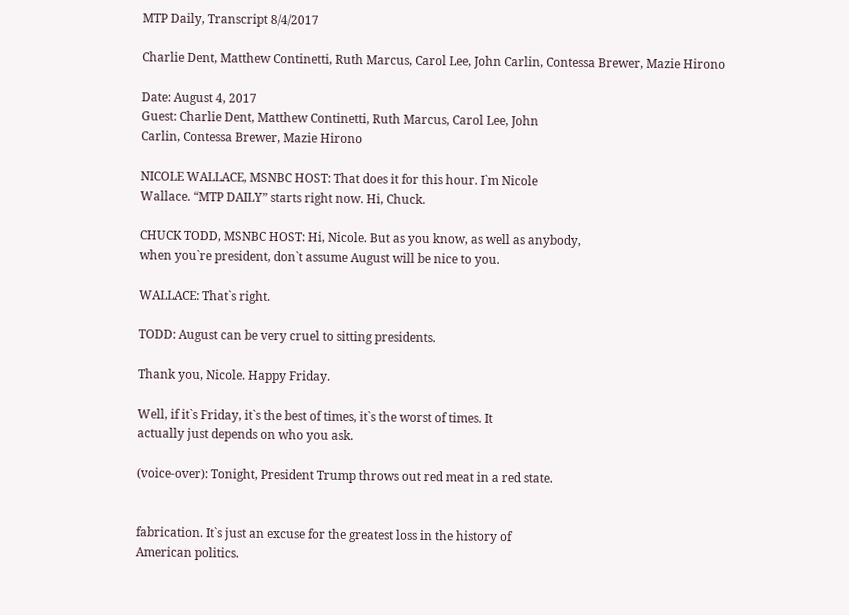MTP Daily, Transcript 8/4/2017

Charlie Dent, Matthew Continetti, Ruth Marcus, Carol Lee, John Carlin, Contessa Brewer, Mazie Hirono

Date: August 4, 2017
Guest: Charlie Dent, Matthew Continetti, Ruth Marcus, Carol Lee, John
Carlin, Contessa Brewer, Mazie Hirono

NICOLE WALLACE, MSNBC HOST: That does it for this hour. I`m Nicole
Wallace. “MTP DAILY” starts right now. Hi, Chuck.

CHUCK TODD, MSNBC HOST: Hi, Nicole. But as you know, as well as anybody,
when you`re president, don`t assume August will be nice to you.

WALLACE: That`s right.

TODD: August can be very cruel to sitting presidents.

Thank you, Nicole. Happy Friday.

Well, if it`s Friday, it`s the best of times, it`s the worst of times. It
actually just depends on who you ask.

(voice-over): Tonight, President Trump throws out red meat in a red state.


fabrication. It`s just an excuse for the greatest loss in the history of
American politics.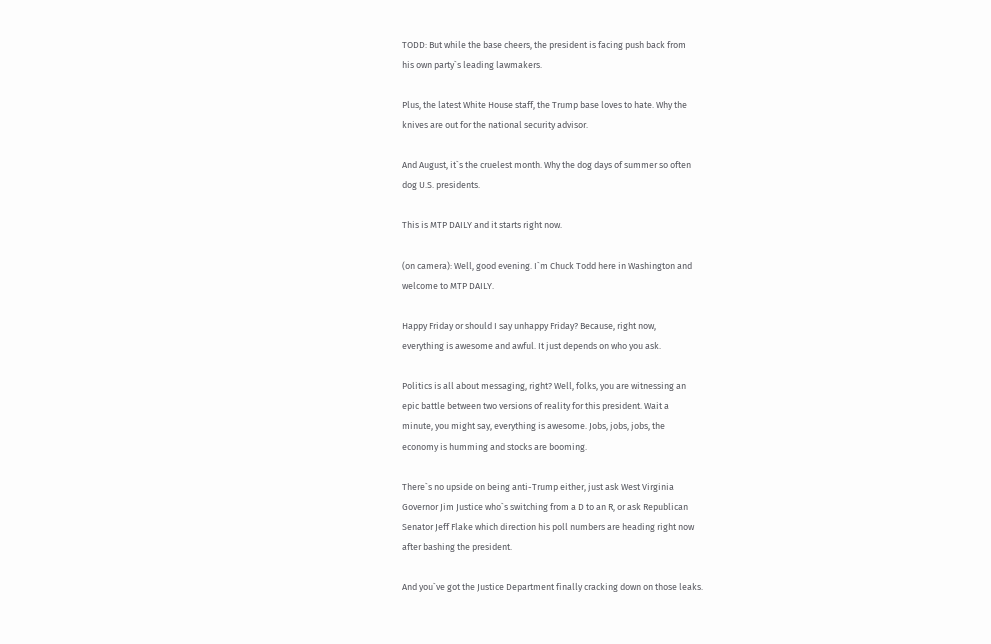TODD: But while the base cheers, the president is facing push back from
his own party`s leading lawmakers.

Plus, the latest White House staff, the Trump base loves to hate. Why the
knives are out for the national security advisor.

And August, it`s the cruelest month. Why the dog days of summer so often
dog U.S. presidents.

This is MTP DAILY and it starts right now.

(on camera): Well, good evening. I`m Chuck Todd here in Washington and
welcome to MTP DAILY.

Happy Friday or should I say unhappy Friday? Because, right now,
everything is awesome and awful. It just depends on who you ask.

Politics is all about messaging, right? Well, folks, you are witnessing an
epic battle between two versions of reality for this president. Wait a
minute, you might say, everything is awesome. Jobs, jobs, jobs, the
economy is humming and stocks are booming.

There`s no upside on being anti-Trump either, just ask West Virginia
Governor Jim Justice who`s switching from a D to an R, or ask Republican
Senator Jeff Flake which direction his poll numbers are heading right now
after bashing the president.

And you`ve got the Justice Department finally cracking down on those leaks.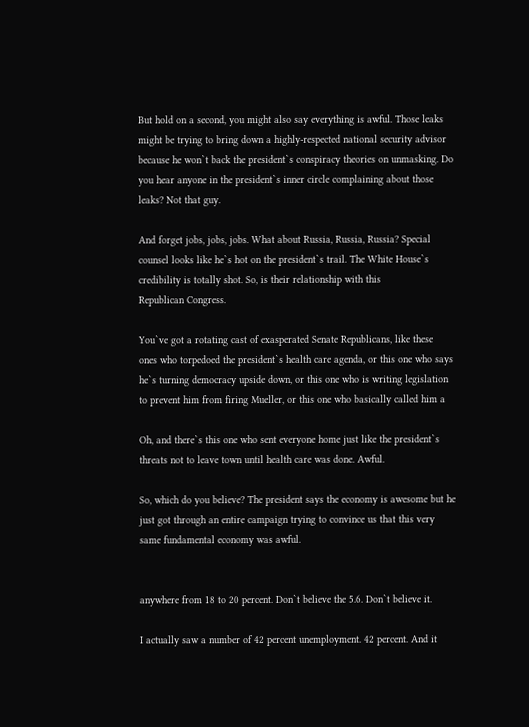But hold on a second, you might also say everything is awful. Those leaks
might be trying to bring down a highly-respected national security advisor
because he won`t back the president`s conspiracy theories on unmasking. Do
you hear anyone in the president`s inner circle complaining about those
leaks? Not that guy.

And forget jobs, jobs, jobs. What about Russia, Russia, Russia? Special
counsel looks like he`s hot on the president`s trail. The White House`s
credibility is totally shot. So, is their relationship with this
Republican Congress.

You`ve got a rotating cast of exasperated Senate Republicans, like these
ones who torpedoed the president`s health care agenda, or this one who says
he`s turning democracy upside down, or this one who is writing legislation
to prevent him from firing Mueller, or this one who basically called him a

Oh, and there`s this one who sent everyone home just like the president`s
threats not to leave town until health care was done. Awful.

So, which do you believe? The president says the economy is awesome but he
just got through an entire campaign trying to convince us that this very
same fundamental economy was awful.


anywhere from 18 to 20 percent. Don`t believe the 5.6. Don`t believe it.

I actually saw a number of 42 percent unemployment. 42 percent. And it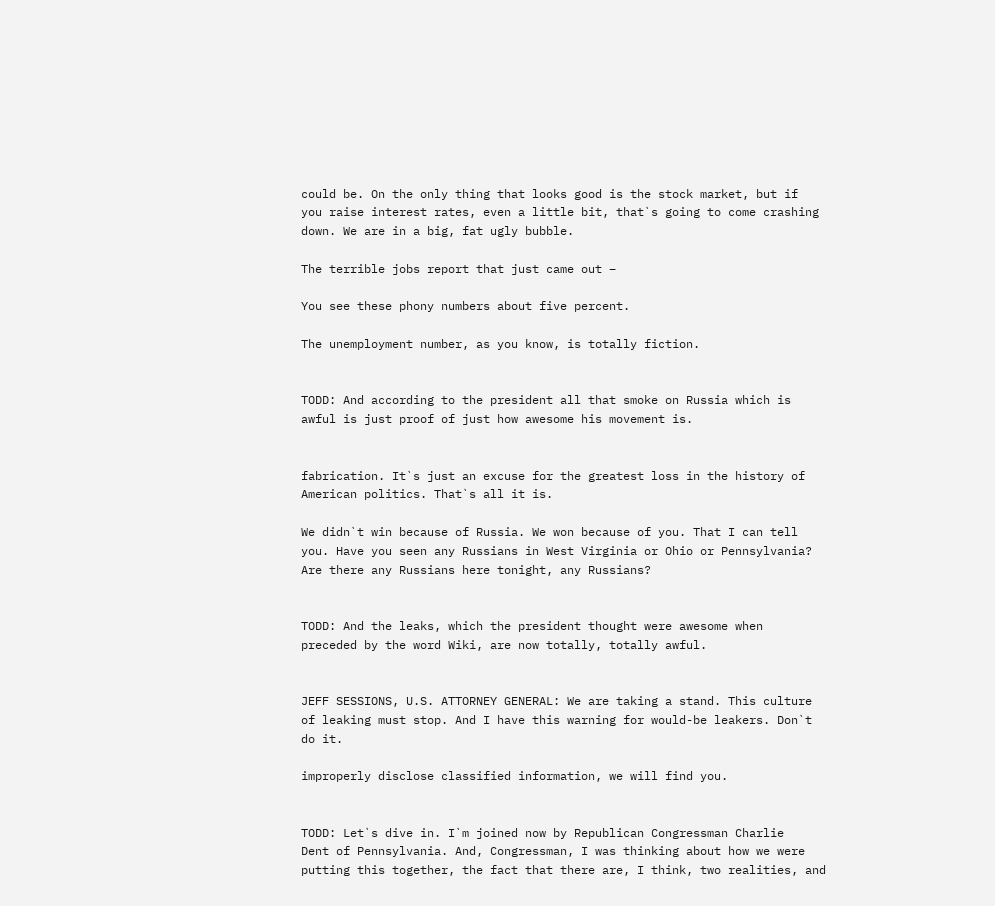could be. On the only thing that looks good is the stock market, but if
you raise interest rates, even a little bit, that`s going to come crashing
down. We are in a big, fat ugly bubble.

The terrible jobs report that just came out –

You see these phony numbers about five percent.

The unemployment number, as you know, is totally fiction.


TODD: And according to the president all that smoke on Russia which is
awful is just proof of just how awesome his movement is.


fabrication. It`s just an excuse for the greatest loss in the history of
American politics. That`s all it is.

We didn`t win because of Russia. We won because of you. That I can tell
you. Have you seen any Russians in West Virginia or Ohio or Pennsylvania?
Are there any Russians here tonight, any Russians?


TODD: And the leaks, which the president thought were awesome when
preceded by the word Wiki, are now totally, totally awful.


JEFF SESSIONS, U.S. ATTORNEY GENERAL: We are taking a stand. This culture
of leaking must stop. And I have this warning for would-be leakers. Don`t
do it.

improperly disclose classified information, we will find you.


TODD: Let`s dive in. I`m joined now by Republican Congressman Charlie
Dent of Pennsylvania. And, Congressman, I was thinking about how we were
putting this together, the fact that there are, I think, two realities, and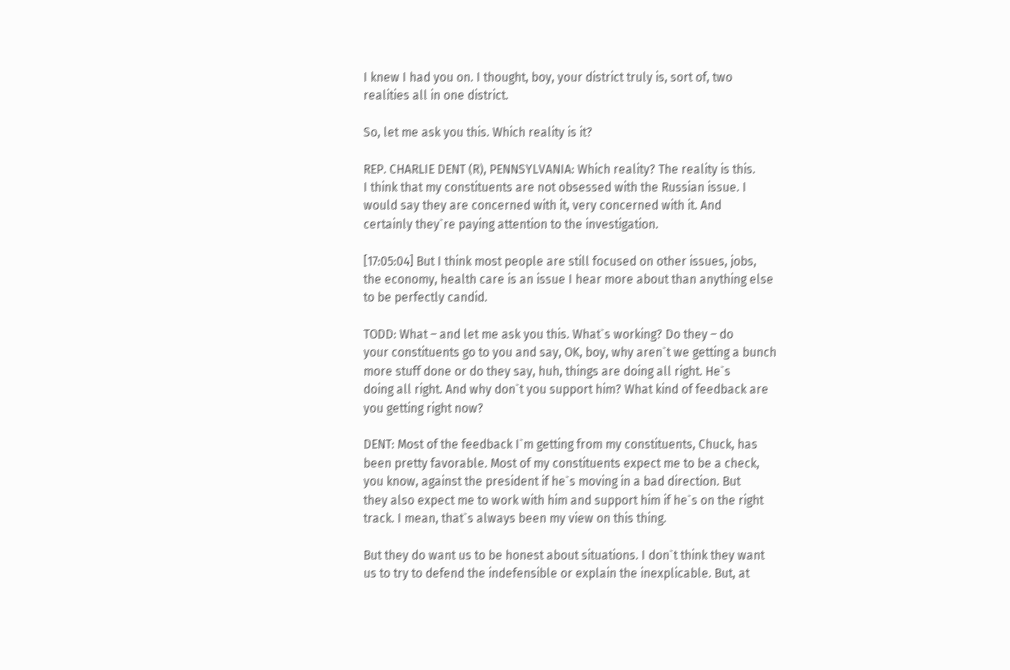I knew I had you on. I thought, boy, your district truly is, sort of, two
realities all in one district.

So, let me ask you this. Which reality is it?

REP. CHARLIE DENT (R), PENNSYLVANIA: Which reality? The reality is this.
I think that my constituents are not obsessed with the Russian issue. I
would say they are concerned with it, very concerned with it. And
certainly they`re paying attention to the investigation.

[17:05:04] But I think most people are still focused on other issues, jobs,
the economy, health care is an issue I hear more about than anything else
to be perfectly candid.

TODD: What – and let me ask you this. What`s working? Do they – do
your constituents go to you and say, OK, boy, why aren`t we getting a bunch
more stuff done or do they say, huh, things are doing all right. He`s
doing all right. And why don`t you support him? What kind of feedback are
you getting right now?

DENT: Most of the feedback I`m getting from my constituents, Chuck, has
been pretty favorable. Most of my constituents expect me to be a check,
you know, against the president if he`s moving in a bad direction. But
they also expect me to work with him and support him if he`s on the right
track. I mean, that`s always been my view on this thing.

But they do want us to be honest about situations. I don`t think they want
us to try to defend the indefensible or explain the inexplicable. But, at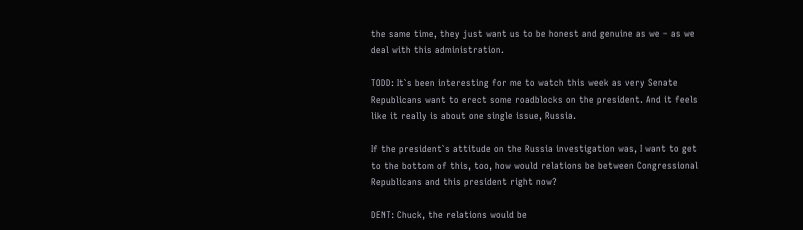the same time, they just want us to be honest and genuine as we – as we
deal with this administration.

TODD: It`s been interesting for me to watch this week as very Senate
Republicans want to erect some roadblocks on the president. And it feels
like it really is about one single issue, Russia.

If the president`s attitude on the Russia investigation was, I want to get
to the bottom of this, too, how would relations be between Congressional
Republicans and this president right now?

DENT: Chuck, the relations would be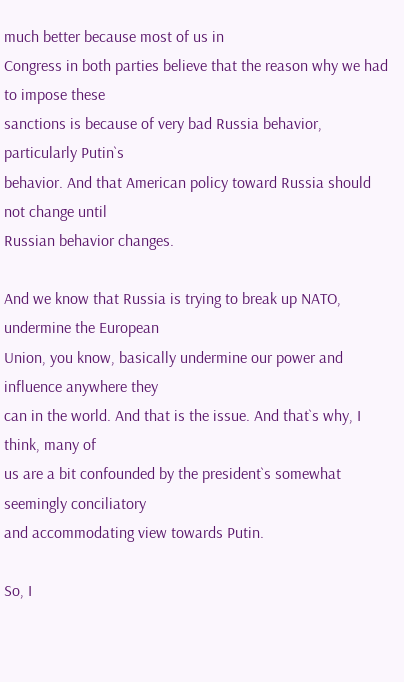much better because most of us in
Congress in both parties believe that the reason why we had to impose these
sanctions is because of very bad Russia behavior, particularly Putin`s
behavior. And that American policy toward Russia should not change until
Russian behavior changes.

And we know that Russia is trying to break up NATO, undermine the European
Union, you know, basically undermine our power and influence anywhere they
can in the world. And that is the issue. And that`s why, I think, many of
us are a bit confounded by the president`s somewhat seemingly conciliatory
and accommodating view towards Putin.

So, I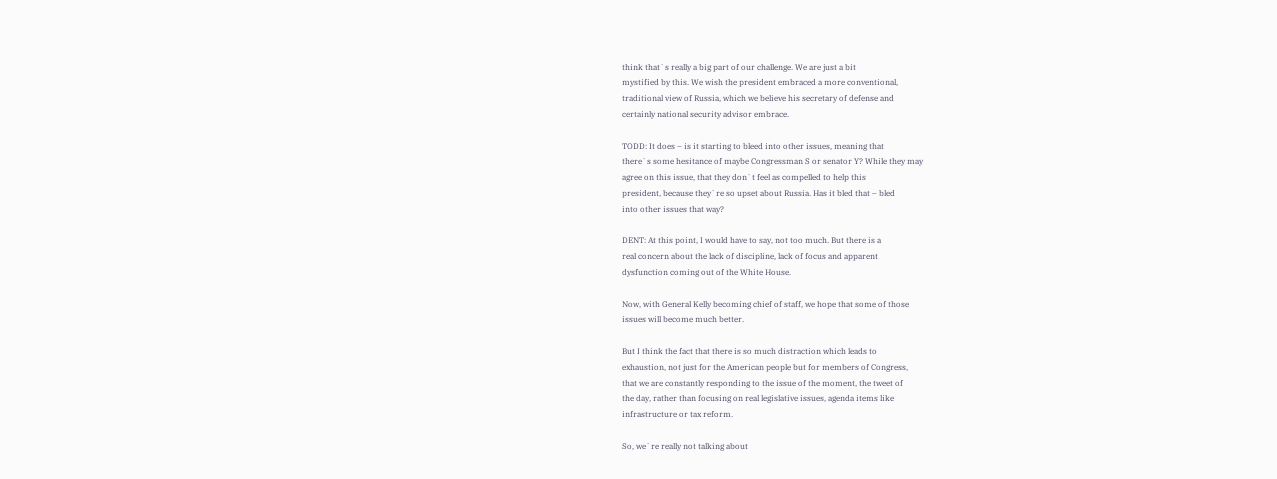think that`s really a big part of our challenge. We are just a bit
mystified by this. We wish the president embraced a more conventional,
traditional view of Russia, which we believe his secretary of defense and
certainly national security advisor embrace.

TODD: It does – is it starting to bleed into other issues, meaning that
there`s some hesitance of maybe Congressman S or senator Y? While they may
agree on this issue, that they don`t feel as compelled to help this
president, because they`re so upset about Russia. Has it bled that – bled
into other issues that way?

DENT: At this point, I would have to say, not too much. But there is a
real concern about the lack of discipline, lack of focus and apparent
dysfunction coming out of the White House.

Now, with General Kelly becoming chief of staff, we hope that some of those
issues will become much better.

But I think the fact that there is so much distraction which leads to
exhaustion, not just for the American people but for members of Congress,
that we are constantly responding to the issue of the moment, the tweet of
the day, rather than focusing on real legislative issues, agenda items like
infrastructure or tax reform.

So, we`re really not talking about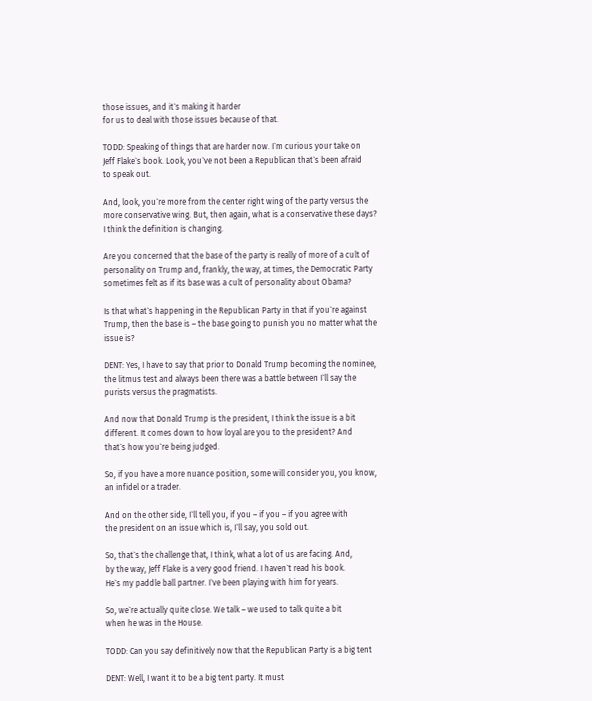those issues, and it`s making it harder
for us to deal with those issues because of that.

TODD: Speaking of things that are harder now. I`m curious your take on
Jeff Flake`s book. Look, you`ve not been a Republican that`s been afraid
to speak out.

And, look, you`re more from the center right wing of the party versus the
more conservative wing. But, then again, what is a conservative these days?
I think the definition is changing.

Are you concerned that the base of the party is really of more of a cult of
personality on Trump and, frankly, the way, at times, the Democratic Party
sometimes felt as if its base was a cult of personality about Obama?

Is that what`s happening in the Republican Party in that if you`re against
Trump, then the base is – the base going to punish you no matter what the
issue is?

DENT: Yes, I have to say that prior to Donald Trump becoming the nominee,
the litmus test and always been there was a battle between I`ll say the
purists versus the pragmatists.

And now that Donald Trump is the president, I think the issue is a bit
different. It comes down to how loyal are you to the president? And
that`s how you`re being judged.

So, if you have a more nuance position, some will consider you, you know,
an infidel or a trader.

And on the other side, I`ll tell you, if you – if you – if you agree with
the president on an issue which is, I`ll say, you sold out.

So, that`s the challenge that, I think, what a lot of us are facing. And,
by the way, Jeff Flake is a very good friend. I haven`t read his book.
He`s my paddle ball partner. I`ve been playing with him for years.

So, we`re actually quite close. We talk – we used to talk quite a bit
when he was in the House.

TODD: Can you say definitively now that the Republican Party is a big tent

DENT: Well, I want it to be a big tent party. It must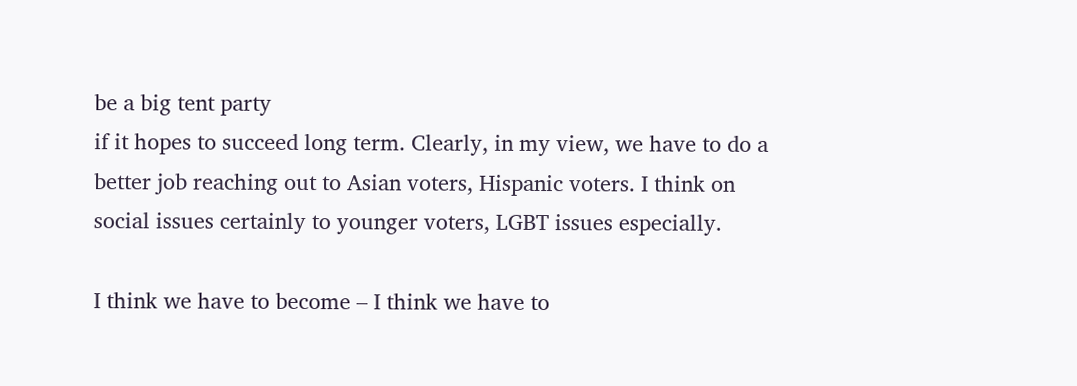be a big tent party
if it hopes to succeed long term. Clearly, in my view, we have to do a
better job reaching out to Asian voters, Hispanic voters. I think on
social issues certainly to younger voters, LGBT issues especially.

I think we have to become – I think we have to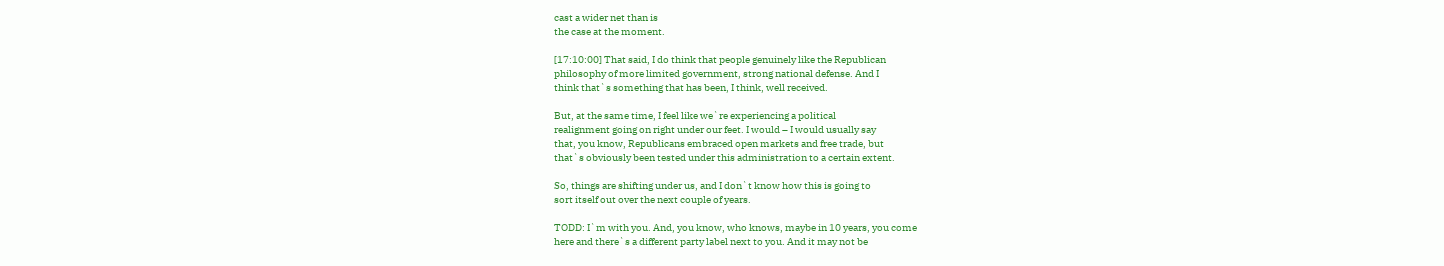cast a wider net than is
the case at the moment.

[17:10:00] That said, I do think that people genuinely like the Republican
philosophy of more limited government, strong national defense. And I
think that`s something that has been, I think, well received.

But, at the same time, I feel like we`re experiencing a political
realignment going on right under our feet. I would – I would usually say
that, you know, Republicans embraced open markets and free trade, but
that`s obviously been tested under this administration to a certain extent.

So, things are shifting under us, and I don`t know how this is going to
sort itself out over the next couple of years.

TODD: I`m with you. And, you know, who knows, maybe in 10 years, you come
here and there`s a different party label next to you. And it may not be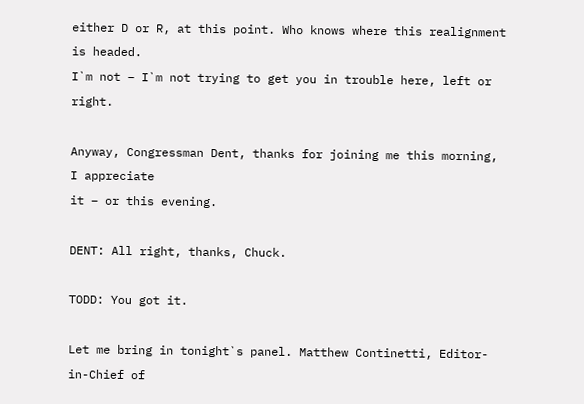either D or R, at this point. Who knows where this realignment is headed.
I`m not – I`m not trying to get you in trouble here, left or right.

Anyway, Congressman Dent, thanks for joining me this morning, I appreciate
it – or this evening.

DENT: All right, thanks, Chuck.

TODD: You got it.

Let me bring in tonight`s panel. Matthew Continetti, Editor-in-Chief of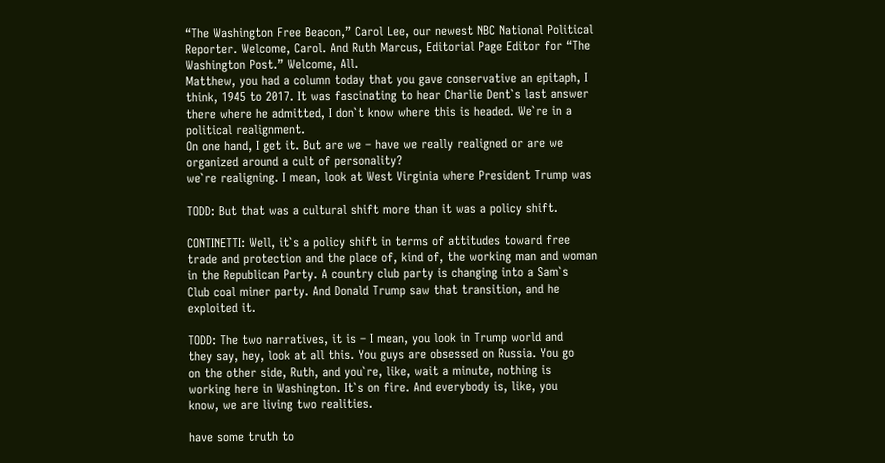“The Washington Free Beacon,” Carol Lee, our newest NBC National Political
Reporter. Welcome, Carol. And Ruth Marcus, Editorial Page Editor for “The
Washington Post.” Welcome, All.
Matthew, you had a column today that you gave conservative an epitaph, I
think, 1945 to 2017. It was fascinating to hear Charlie Dent`s last answer
there where he admitted, I don`t know where this is headed. We`re in a
political realignment.
On one hand, I get it. But are we – have we really realigned or are we
organized around a cult of personality?
we`re realigning. I mean, look at West Virginia where President Trump was

TODD: But that was a cultural shift more than it was a policy shift.

CONTINETTI: Well, it`s a policy shift in terms of attitudes toward free
trade and protection and the place of, kind of, the working man and woman
in the Republican Party. A country club party is changing into a Sam`s
Club coal miner party. And Donald Trump saw that transition, and he
exploited it.

TODD: The two narratives, it is – I mean, you look in Trump world and
they say, hey, look at all this. You guys are obsessed on Russia. You go
on the other side, Ruth, and you`re, like, wait a minute, nothing is
working here in Washington. It`s on fire. And everybody is, like, you
know, we are living two realities.

have some truth to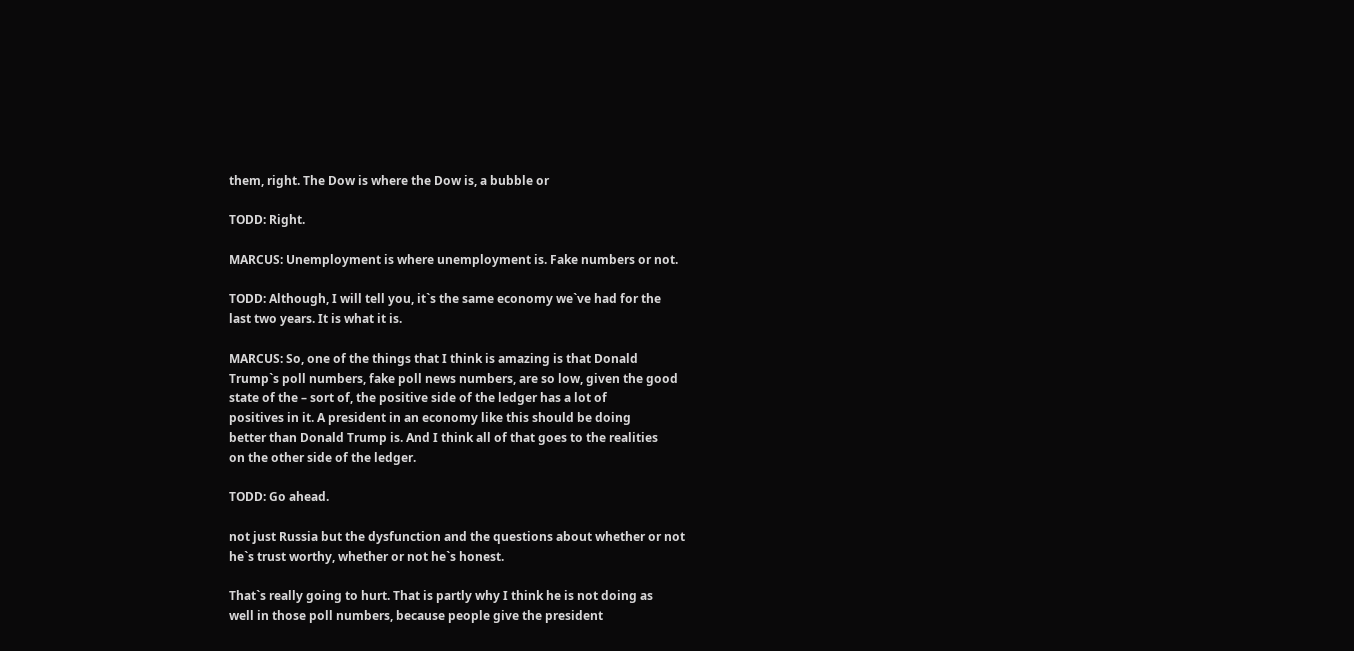them, right. The Dow is where the Dow is, a bubble or

TODD: Right.

MARCUS: Unemployment is where unemployment is. Fake numbers or not.

TODD: Although, I will tell you, it`s the same economy we`ve had for the
last two years. It is what it is.

MARCUS: So, one of the things that I think is amazing is that Donald
Trump`s poll numbers, fake poll news numbers, are so low, given the good
state of the – sort of, the positive side of the ledger has a lot of
positives in it. A president in an economy like this should be doing
better than Donald Trump is. And I think all of that goes to the realities
on the other side of the ledger.

TODD: Go ahead.

not just Russia but the dysfunction and the questions about whether or not
he`s trust worthy, whether or not he`s honest.

That`s really going to hurt. That is partly why I think he is not doing as
well in those poll numbers, because people give the president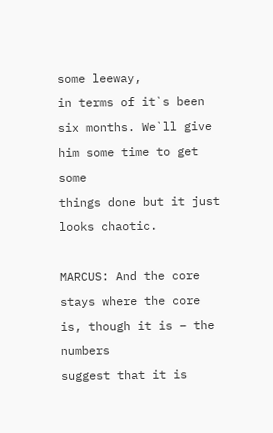some leeway,
in terms of it`s been six months. We`ll give him some time to get some
things done but it just looks chaotic.

MARCUS: And the core stays where the core is, though it is – the numbers
suggest that it is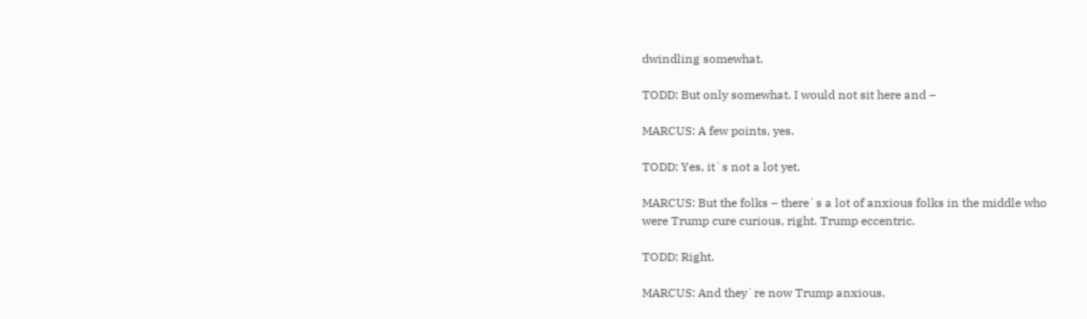dwindling somewhat.

TODD: But only somewhat. I would not sit here and –

MARCUS: A few points, yes.

TODD: Yes, it`s not a lot yet.

MARCUS: But the folks – there`s a lot of anxious folks in the middle who
were Trump cure curious, right. Trump eccentric.

TODD: Right.

MARCUS: And they`re now Trump anxious.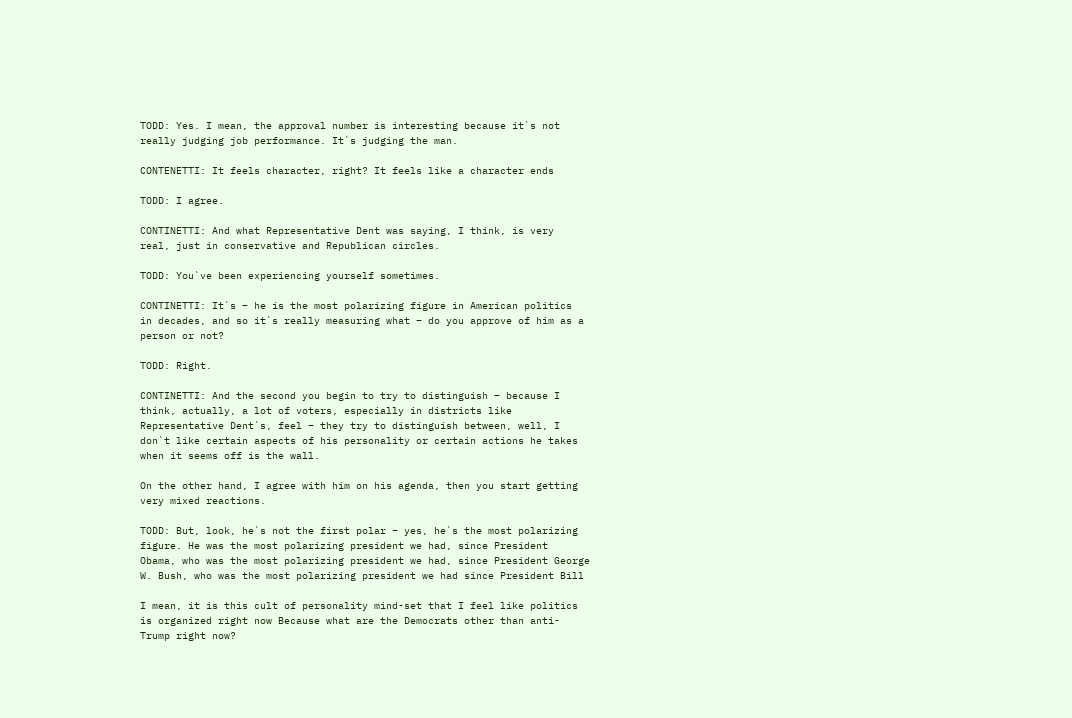TODD: Yes. I mean, the approval number is interesting because it`s not
really judging job performance. It`s judging the man.

CONTENETTI: It feels character, right? It feels like a character ends

TODD: I agree.

CONTINETTI: And what Representative Dent was saying, I think, is very
real, just in conservative and Republican circles.

TODD: You`ve been experiencing yourself sometimes.

CONTINETTI: It`s – he is the most polarizing figure in American politics
in decades, and so it`s really measuring what – do you approve of him as a
person or not?

TODD: Right.

CONTINETTI: And the second you begin to try to distinguish – because I
think, actually, a lot of voters, especially in districts like
Representative Dent`s, feel – they try to distinguish between, well, I
don`t like certain aspects of his personality or certain actions he takes
when it seems off is the wall.

On the other hand, I agree with him on his agenda, then you start getting
very mixed reactions.

TODD: But, look, he`s not the first polar – yes, he`s the most polarizing
figure. He was the most polarizing president we had, since President
Obama, who was the most polarizing president we had, since President George
W. Bush, who was the most polarizing president we had since President Bill

I mean, it is this cult of personality mind-set that I feel like politics
is organized right now Because what are the Democrats other than anti-
Trump right now?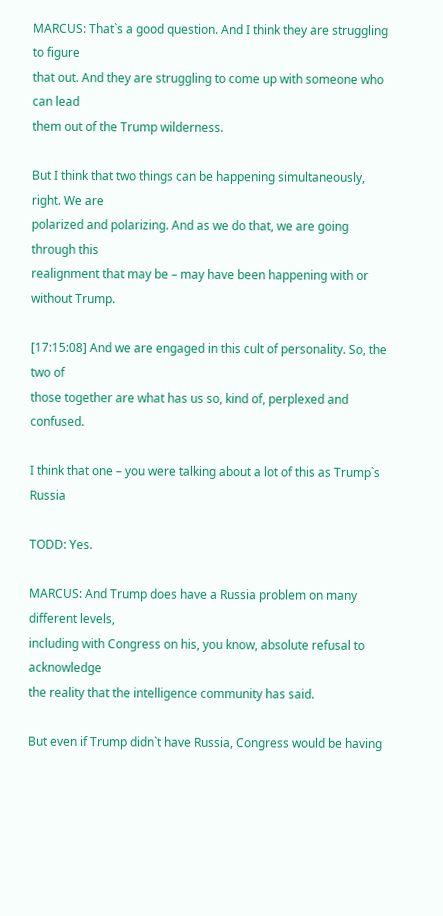MARCUS: That`s a good question. And I think they are struggling to figure
that out. And they are struggling to come up with someone who can lead
them out of the Trump wilderness.

But I think that two things can be happening simultaneously, right. We are
polarized and polarizing. And as we do that, we are going through this
realignment that may be – may have been happening with or without Trump.

[17:15:08] And we are engaged in this cult of personality. So, the two of
those together are what has us so, kind of, perplexed and confused.

I think that one – you were talking about a lot of this as Trump`s Russia

TODD: Yes.

MARCUS: And Trump does have a Russia problem on many different levels,
including with Congress on his, you know, absolute refusal to acknowledge
the reality that the intelligence community has said.

But even if Trump didn`t have Russia, Congress would be having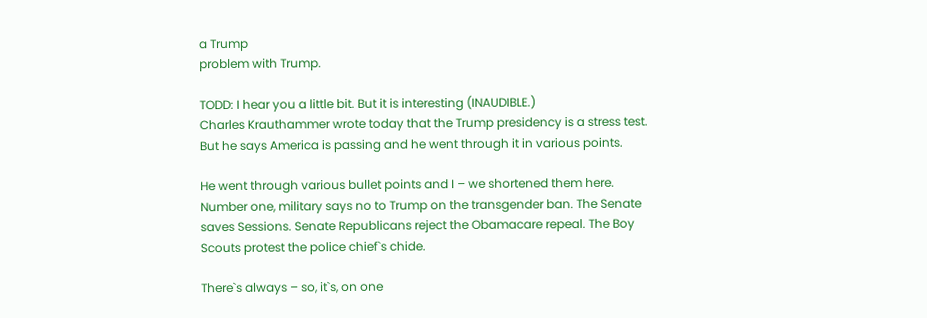a Trump
problem with Trump.

TODD: I hear you a little bit. But it is interesting (INAUDIBLE.)
Charles Krauthammer wrote today that the Trump presidency is a stress test.
But he says America is passing and he went through it in various points.

He went through various bullet points and I – we shortened them here.
Number one, military says no to Trump on the transgender ban. The Senate
saves Sessions. Senate Republicans reject the Obamacare repeal. The Boy
Scouts protest the police chief`s chide.

There`s always – so, it`s, on one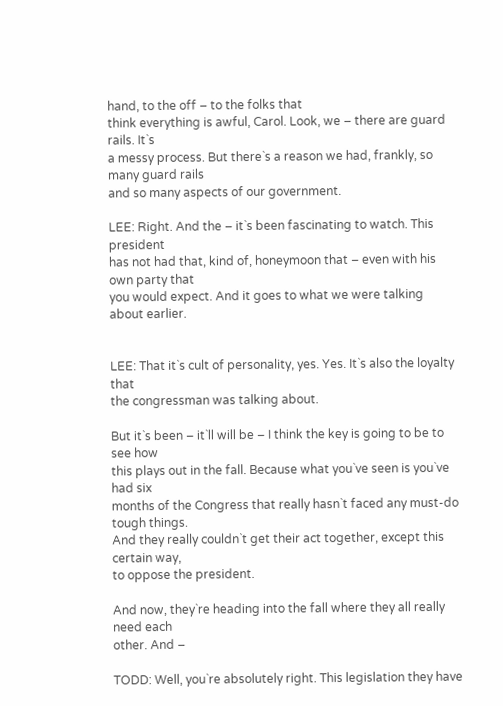hand, to the off – to the folks that
think everything is awful, Carol. Look, we – there are guard rails. It`s
a messy process. But there`s a reason we had, frankly, so many guard rails
and so many aspects of our government.

LEE: Right. And the – it`s been fascinating to watch. This president
has not had that, kind of, honeymoon that – even with his own party that
you would expect. And it goes to what we were talking about earlier.


LEE: That it`s cult of personality, yes. Yes. It`s also the loyalty that
the congressman was talking about.

But it`s been – it`ll will be – I think the key is going to be to see how
this plays out in the fall. Because what you`ve seen is you`ve had six
months of the Congress that really hasn`t faced any must-do tough things.
And they really couldn`t get their act together, except this certain way,
to oppose the president.

And now, they`re heading into the fall where they all really need each
other. And –

TODD: Well, you`re absolutely right. This legislation they have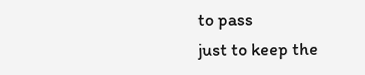to pass
just to keep the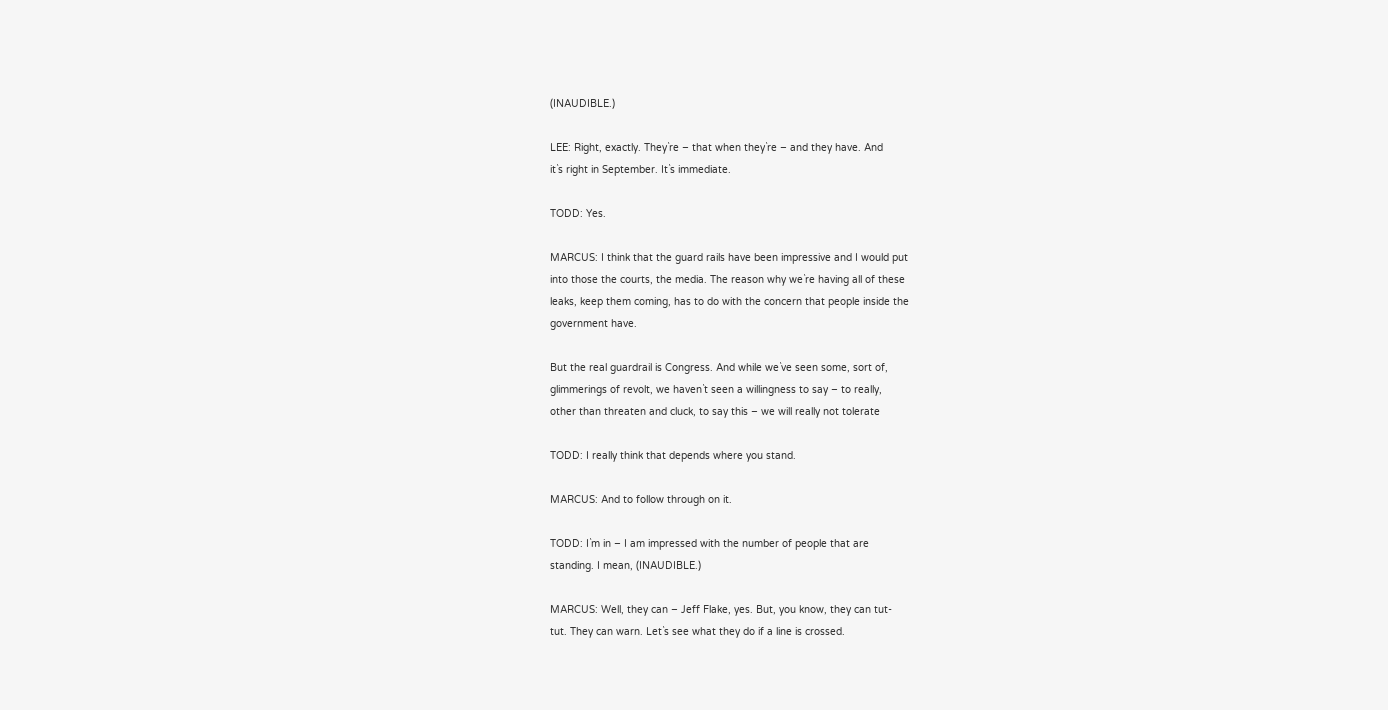(INAUDIBLE.)

LEE: Right, exactly. They`re – that when they`re – and they have. And
it`s right in September. It`s immediate.

TODD: Yes.

MARCUS: I think that the guard rails have been impressive and I would put
into those the courts, the media. The reason why we`re having all of these
leaks, keep them coming, has to do with the concern that people inside the
government have.

But the real guardrail is Congress. And while we`ve seen some, sort of,
glimmerings of revolt, we haven`t seen a willingness to say – to really,
other than threaten and cluck, to say this – we will really not tolerate

TODD: I really think that depends where you stand.

MARCUS: And to follow through on it.

TODD: I`m in – I am impressed with the number of people that are
standing. I mean, (INAUDIBLE.)

MARCUS: Well, they can – Jeff Flake, yes. But, you know, they can tut-
tut. They can warn. Let`s see what they do if a line is crossed.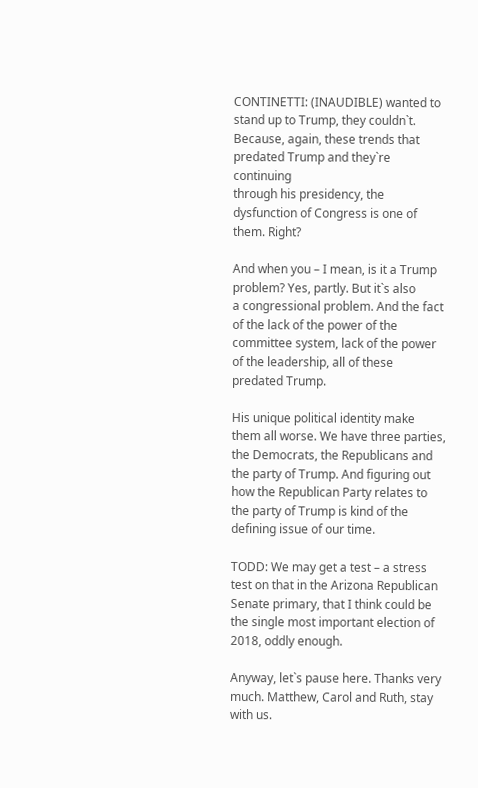CONTINETTI: (INAUDIBLE) wanted to stand up to Trump, they couldn`t.
Because, again, these trends that predated Trump and they`re continuing
through his presidency, the dysfunction of Congress is one of them. Right?

And when you – I mean, is it a Trump problem? Yes, partly. But it`s also
a congressional problem. And the fact of the lack of the power of the
committee system, lack of the power of the leadership, all of these
predated Trump.

His unique political identity make them all worse. We have three parties,
the Democrats, the Republicans and the party of Trump. And figuring out
how the Republican Party relates to the party of Trump is kind of the
defining issue of our time.

TODD: We may get a test – a stress test on that in the Arizona Republican
Senate primary, that I think could be the single most important election of
2018, oddly enough.

Anyway, let`s pause here. Thanks very much. Matthew, Carol and Ruth, stay
with us.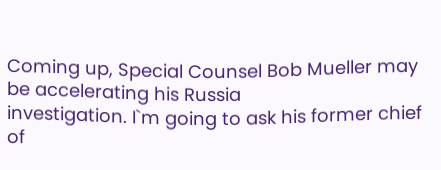Coming up, Special Counsel Bob Mueller may be accelerating his Russia
investigation. I`m going to ask his former chief of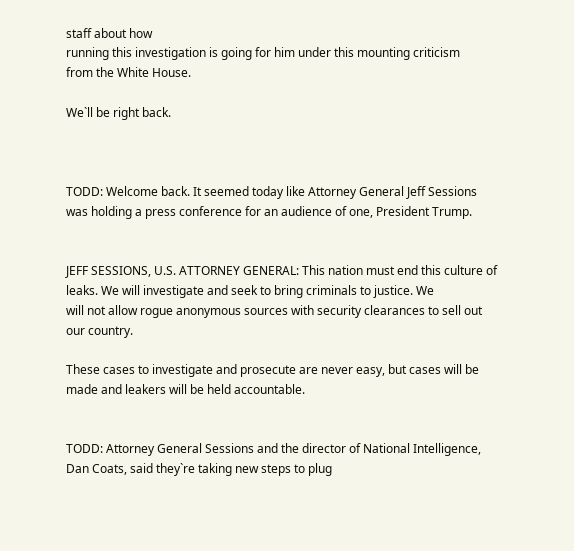staff about how
running this investigation is going for him under this mounting criticism
from the White House.

We`ll be right back.



TODD: Welcome back. It seemed today like Attorney General Jeff Sessions
was holding a press conference for an audience of one, President Trump.


JEFF SESSIONS, U.S. ATTORNEY GENERAL: This nation must end this culture of
leaks. We will investigate and seek to bring criminals to justice. We
will not allow rogue anonymous sources with security clearances to sell out
our country.

These cases to investigate and prosecute are never easy, but cases will be
made and leakers will be held accountable.


TODD: Attorney General Sessions and the director of National Intelligence,
Dan Coats, said they`re taking new steps to plug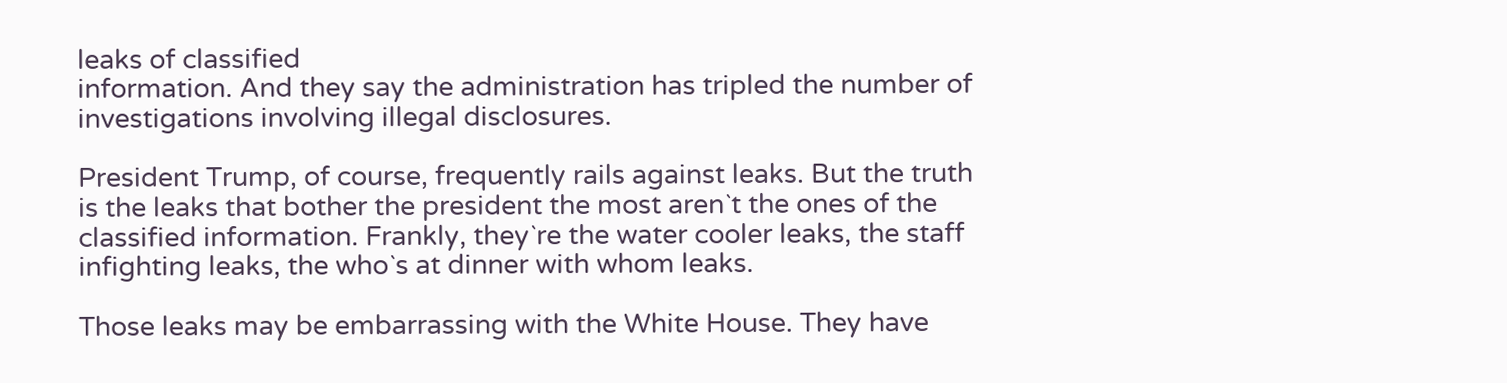leaks of classified
information. And they say the administration has tripled the number of
investigations involving illegal disclosures.

President Trump, of course, frequently rails against leaks. But the truth
is the leaks that bother the president the most aren`t the ones of the
classified information. Frankly, they`re the water cooler leaks, the staff
infighting leaks, the who`s at dinner with whom leaks.

Those leaks may be embarrassing with the White House. They have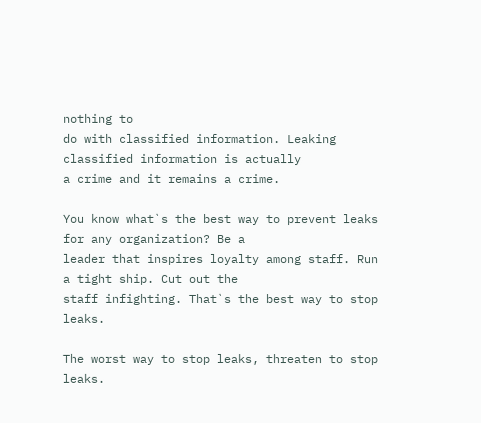nothing to
do with classified information. Leaking classified information is actually
a crime and it remains a crime.

You know what`s the best way to prevent leaks for any organization? Be a
leader that inspires loyalty among staff. Run a tight ship. Cut out the
staff infighting. That`s the best way to stop leaks.

The worst way to stop leaks, threaten to stop leaks.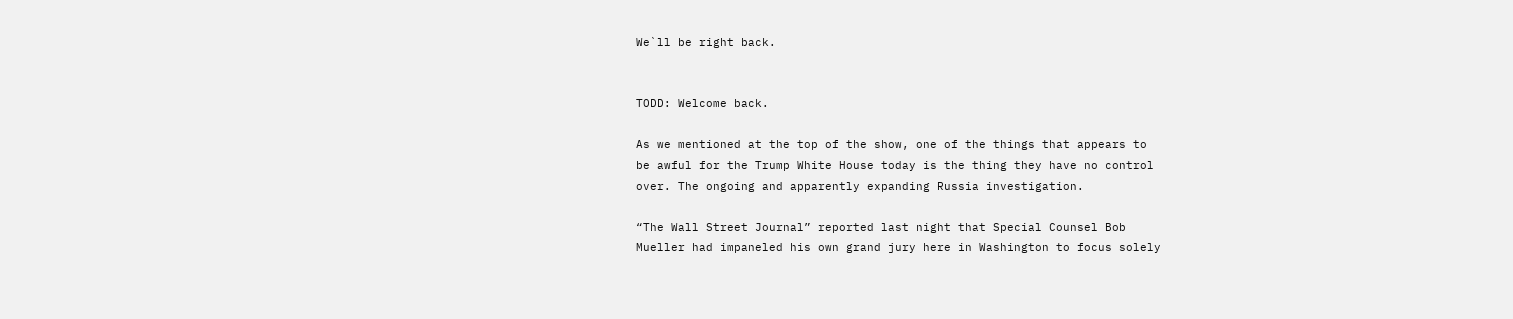We`ll be right back.


TODD: Welcome back.

As we mentioned at the top of the show, one of the things that appears to
be awful for the Trump White House today is the thing they have no control
over. The ongoing and apparently expanding Russia investigation.

“The Wall Street Journal” reported last night that Special Counsel Bob
Mueller had impaneled his own grand jury here in Washington to focus solely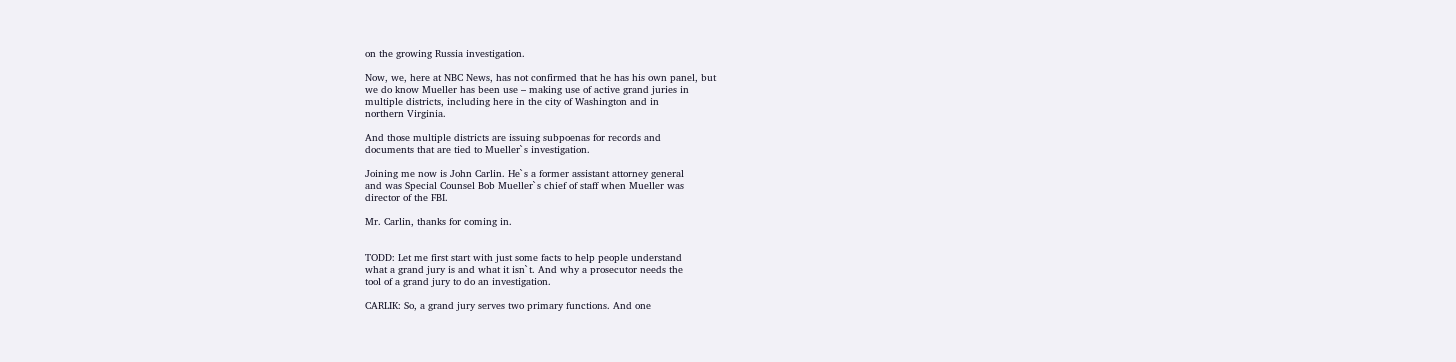on the growing Russia investigation.

Now, we, here at NBC News, has not confirmed that he has his own panel, but
we do know Mueller has been use – making use of active grand juries in
multiple districts, including here in the city of Washington and in
northern Virginia.

And those multiple districts are issuing subpoenas for records and
documents that are tied to Mueller`s investigation.

Joining me now is John Carlin. He`s a former assistant attorney general
and was Special Counsel Bob Mueller`s chief of staff when Mueller was
director of the FBI.

Mr. Carlin, thanks for coming in.


TODD: Let me first start with just some facts to help people understand
what a grand jury is and what it isn`t. And why a prosecutor needs the
tool of a grand jury to do an investigation.

CARLIK: So, a grand jury serves two primary functions. And one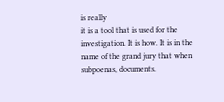is really
it is a tool that is used for the investigation. It is how. It is in the
name of the grand jury that when subpoenas, documents.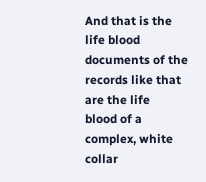And that is the life blood documents of the records like that are the life
blood of a complex, white collar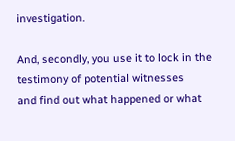investigation.

And, secondly, you use it to lock in the testimony of potential witnesses
and find out what happened or what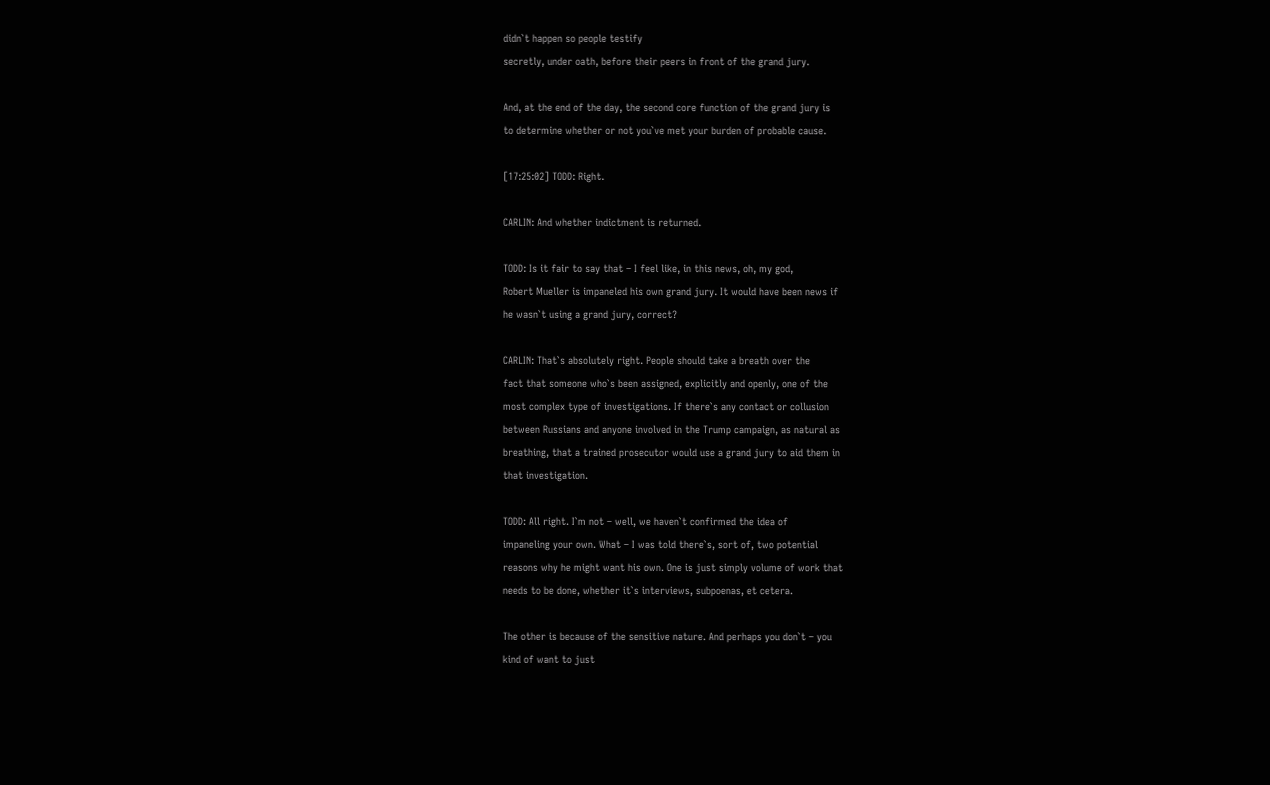didn`t happen so people testify
secretly, under oath, before their peers in front of the grand jury.

And, at the end of the day, the second core function of the grand jury is
to determine whether or not you`ve met your burden of probable cause.

[17:25:02] TODD: Right.

CARLIN: And whether indictment is returned.

TODD: Is it fair to say that – I feel like, in this news, oh, my god,
Robert Mueller is impaneled his own grand jury. It would have been news if
he wasn`t using a grand jury, correct?

CARLIN: That`s absolutely right. People should take a breath over the
fact that someone who`s been assigned, explicitly and openly, one of the
most complex type of investigations. If there`s any contact or collusion
between Russians and anyone involved in the Trump campaign, as natural as
breathing, that a trained prosecutor would use a grand jury to aid them in
that investigation.

TODD: All right. I`m not – well, we haven`t confirmed the idea of
impaneling your own. What – I was told there`s, sort of, two potential
reasons why he might want his own. One is just simply volume of work that
needs to be done, whether it`s interviews, subpoenas, et cetera.

The other is because of the sensitive nature. And perhaps you don`t – you
kind of want to just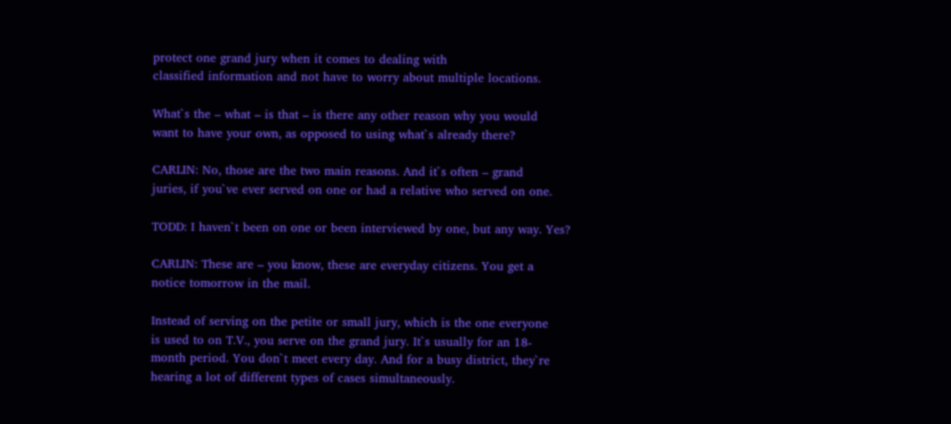protect one grand jury when it comes to dealing with
classified information and not have to worry about multiple locations.

What`s the – what – is that – is there any other reason why you would
want to have your own, as opposed to using what`s already there?

CARLIN: No, those are the two main reasons. And it`s often – grand
juries, if you`ve ever served on one or had a relative who served on one.

TODD: I haven`t been on one or been interviewed by one, but any way. Yes?

CARLIN: These are – you know, these are everyday citizens. You get a
notice tomorrow in the mail.

Instead of serving on the petite or small jury, which is the one everyone
is used to on T.V., you serve on the grand jury. It`s usually for an 18-
month period. You don`t meet every day. And for a busy district, they`re
hearing a lot of different types of cases simultaneously.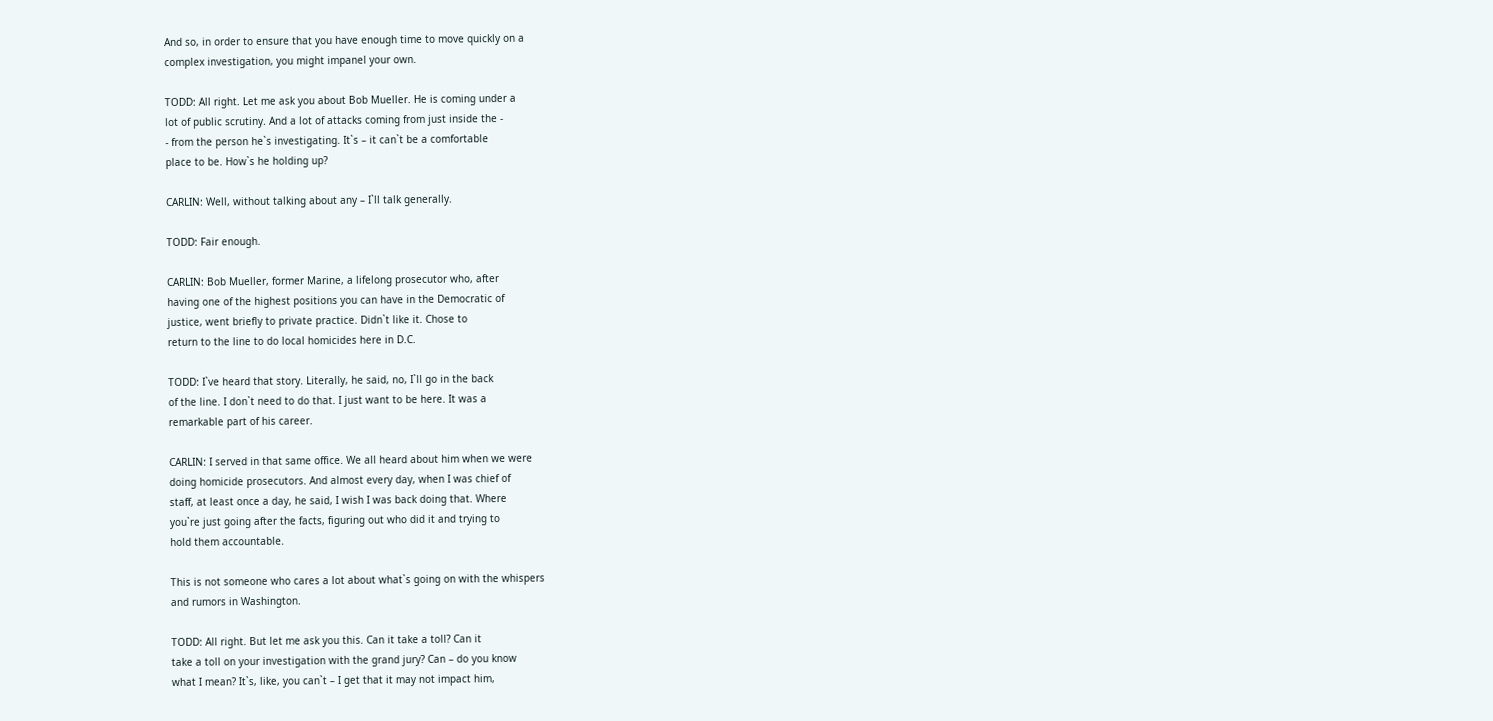And so, in order to ensure that you have enough time to move quickly on a
complex investigation, you might impanel your own.

TODD: All right. Let me ask you about Bob Mueller. He is coming under a
lot of public scrutiny. And a lot of attacks coming from just inside the -
- from the person he`s investigating. It`s – it can`t be a comfortable
place to be. How`s he holding up?

CARLIN: Well, without talking about any – I`ll talk generally.

TODD: Fair enough.

CARLIN: Bob Mueller, former Marine, a lifelong prosecutor who, after
having one of the highest positions you can have in the Democratic of
justice, went briefly to private practice. Didn`t like it. Chose to
return to the line to do local homicides here in D.C.

TODD: I`ve heard that story. Literally, he said, no, I`ll go in the back
of the line. I don`t need to do that. I just want to be here. It was a
remarkable part of his career.

CARLIN: I served in that same office. We all heard about him when we were
doing homicide prosecutors. And almost every day, when I was chief of
staff, at least once a day, he said, I wish I was back doing that. Where
you`re just going after the facts, figuring out who did it and trying to
hold them accountable.

This is not someone who cares a lot about what`s going on with the whispers
and rumors in Washington.

TODD: All right. But let me ask you this. Can it take a toll? Can it
take a toll on your investigation with the grand jury? Can – do you know
what I mean? It`s, like, you can`t – I get that it may not impact him,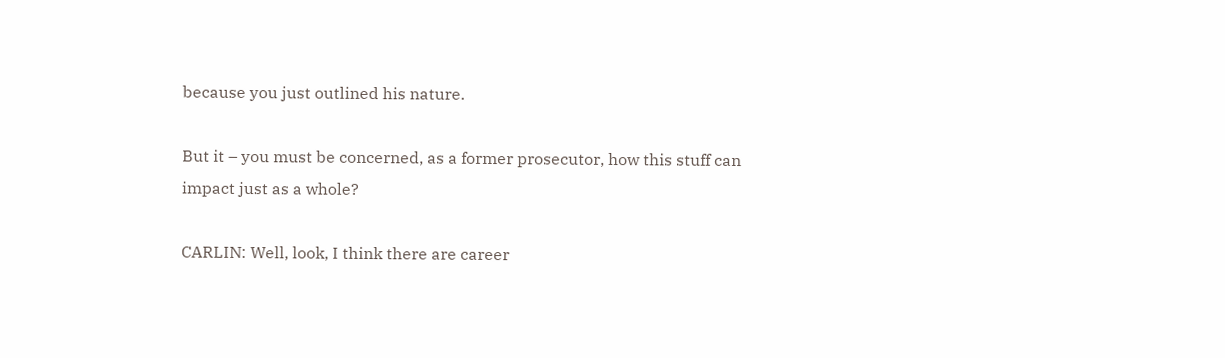because you just outlined his nature.

But it – you must be concerned, as a former prosecutor, how this stuff can
impact just as a whole?

CARLIN: Well, look, I think there are career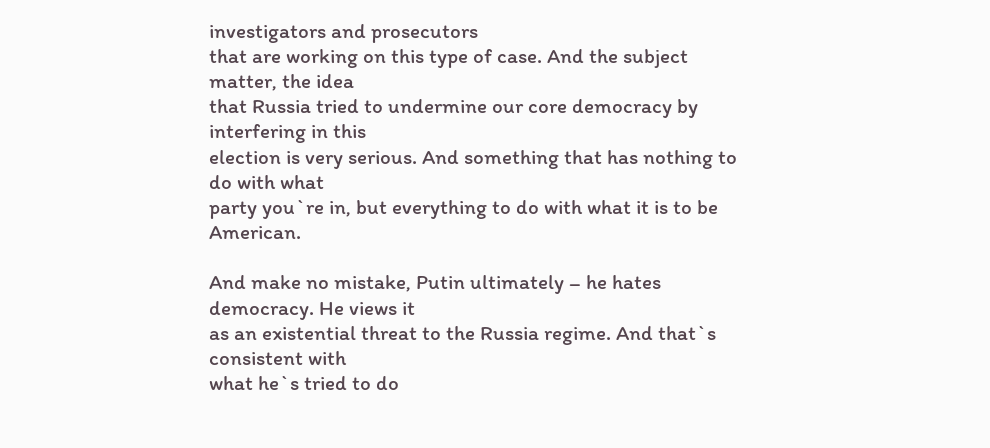investigators and prosecutors
that are working on this type of case. And the subject matter, the idea
that Russia tried to undermine our core democracy by interfering in this
election is very serious. And something that has nothing to do with what
party you`re in, but everything to do with what it is to be American.

And make no mistake, Putin ultimately – he hates democracy. He views it
as an existential threat to the Russia regime. And that`s consistent with
what he`s tried to do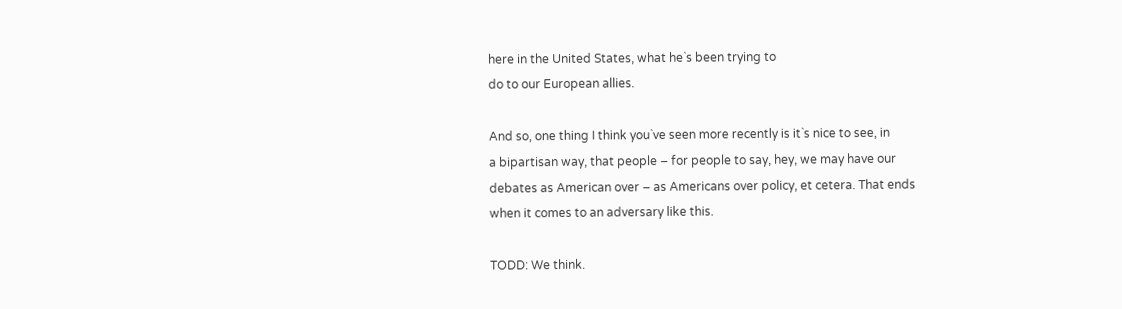here in the United States, what he`s been trying to
do to our European allies.

And so, one thing I think you`ve seen more recently is it`s nice to see, in
a bipartisan way, that people – for people to say, hey, we may have our
debates as American over – as Americans over policy, et cetera. That ends
when it comes to an adversary like this.

TODD: We think.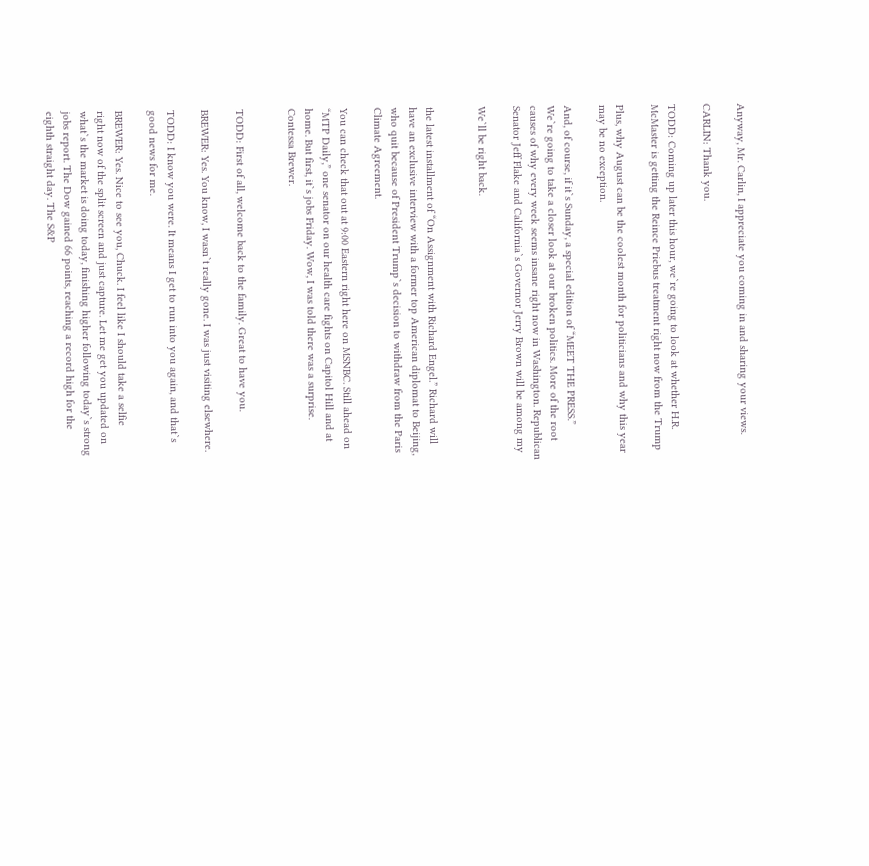Anyway, Mr. Carlin, I appreciate you coming in and sharing your views.

CARLIN: Thank you.

TODD: Coming up later this hour, we`re going to look at whether H.R.
McMaster is getting the Reince Priebus treatment right now from the Trump

Plus, why August can be the coolest month for politicians and why this year
may be no exception.

And, of course, if it`s Sunday, a special edition of “MEET THE PRESS.”
We`re going to take a closer look at our broken politics. More of the root
causes of why every week seems insane right now in Washington. Republican
Senator Jeff Flake and California`s Governor Jerry Brown will be among my

We`ll be right back.


the latest installment of “On Assignment with Richard Engel.” Richard will
have an exclusive interview with a former top American diplomat to Beijing,
who quit because of President Trump`s decision to withdraw from the Paris
Climate Agreement.

You can check that out at 9:00 Eastern right here on MSNBC. Still ahead on
“MTP Daily,” one senator on our health care fights on Capitol Hill and at
home. But first, it`s jobs Friday. Wow, I was told there was a surprise.
Contessa Brewer.


TODD: First of all, welcome back to the family. Great to have you.

BREWER: Yes. You know, I wasn`t really gone. I was just visiting elsewhere.

TODD: I know you were. It means I get to run into you again, and that`s
good news for me.

BREWER: Yes. Nice to see you, Chuck. I feel like I should take a selfie
right now of the split screen and just capture. Let me get you updated on
what`s the market is doing today, finishing higher following today`s strong
jobs report. The Dow gained 66 points, reaching a record high for the
eighth straight day. The S&P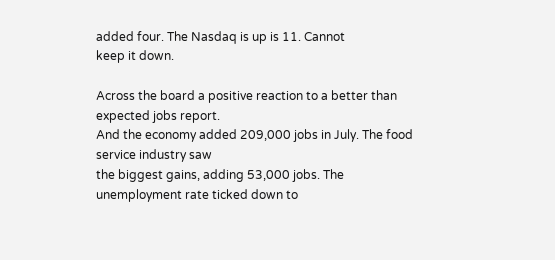added four. The Nasdaq is up is 11. Cannot
keep it down.

Across the board a positive reaction to a better than expected jobs report.
And the economy added 209,000 jobs in July. The food service industry saw
the biggest gains, adding 53,000 jobs. The unemployment rate ticked down to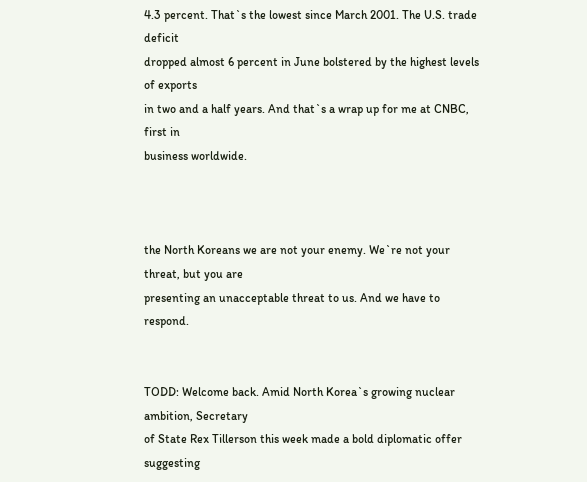4.3 percent. That`s the lowest since March 2001. The U.S. trade deficit
dropped almost 6 percent in June bolstered by the highest levels of exports
in two and a half years. And that`s a wrap up for me at CNBC, first in
business worldwide.



the North Koreans we are not your enemy. We`re not your threat, but you are
presenting an unacceptable threat to us. And we have to respond.


TODD: Welcome back. Amid North Korea`s growing nuclear ambition, Secretary
of State Rex Tillerson this week made a bold diplomatic offer suggesting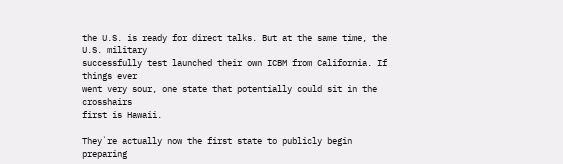the U.S. is ready for direct talks. But at the same time, the U.S. military
successfully test launched their own ICBM from California. If things ever
went very sour, one state that potentially could sit in the crosshairs
first is Hawaii.

They`re actually now the first state to publicly begin preparing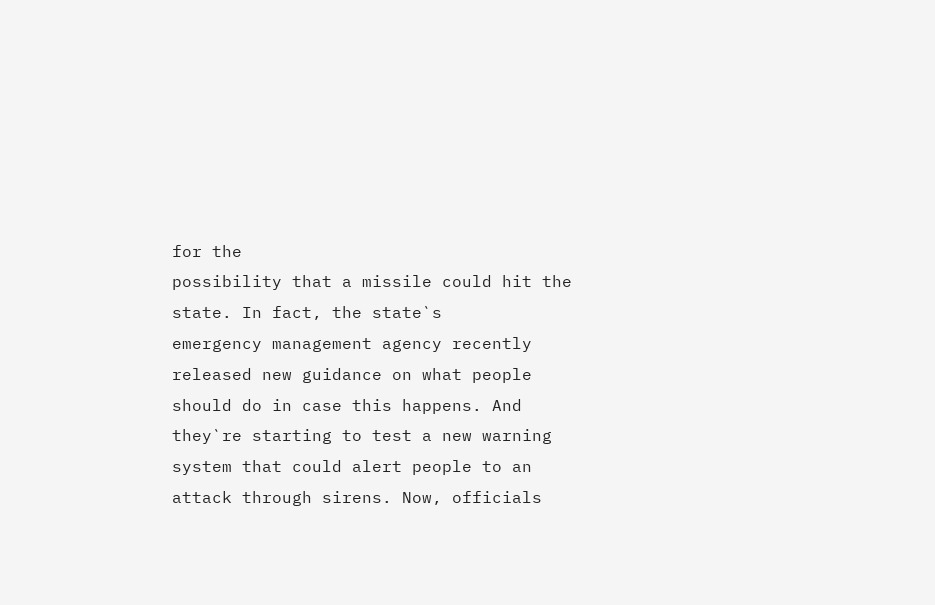for the
possibility that a missile could hit the state. In fact, the state`s
emergency management agency recently released new guidance on what people
should do in case this happens. And they`re starting to test a new warning
system that could alert people to an attack through sirens. Now, officials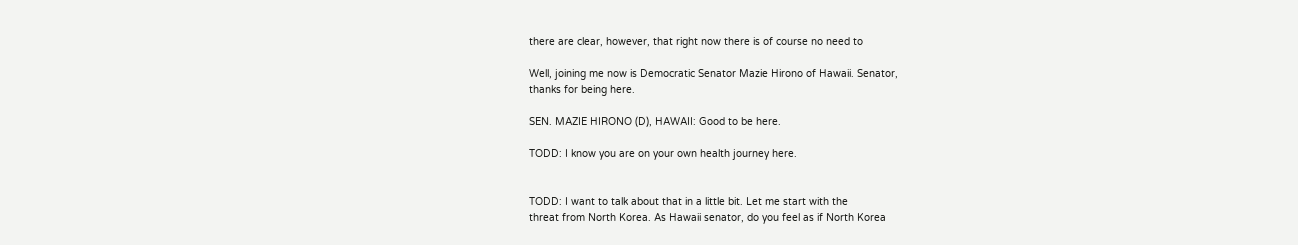there are clear, however, that right now there is of course no need to

Well, joining me now is Democratic Senator Mazie Hirono of Hawaii. Senator,
thanks for being here.

SEN. MAZIE HIRONO (D), HAWAII: Good to be here.

TODD: I know you are on your own health journey here.


TODD: I want to talk about that in a little bit. Let me start with the
threat from North Korea. As Hawaii senator, do you feel as if North Korea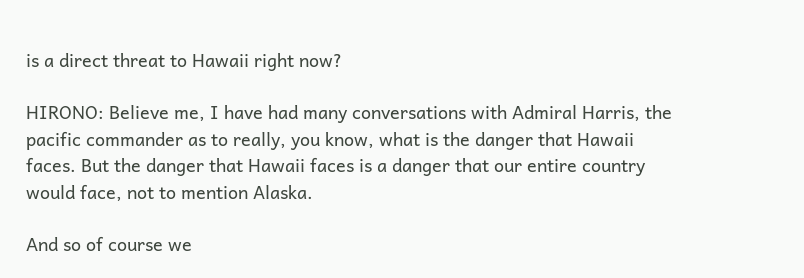is a direct threat to Hawaii right now?

HIRONO: Believe me, I have had many conversations with Admiral Harris, the
pacific commander as to really, you know, what is the danger that Hawaii
faces. But the danger that Hawaii faces is a danger that our entire country
would face, not to mention Alaska.

And so of course we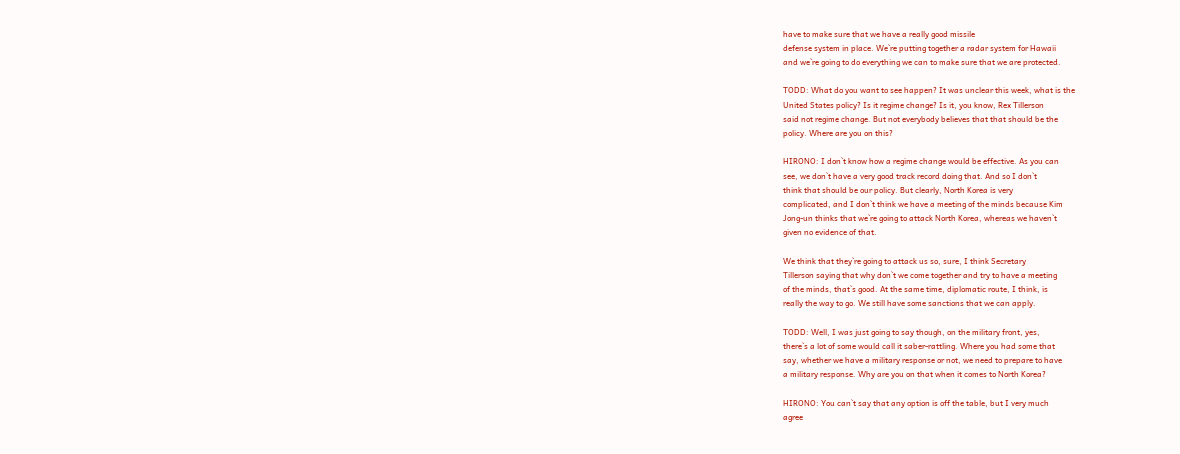have to make sure that we have a really good missile
defense system in place. We`re putting together a radar system for Hawaii
and we`re going to do everything we can to make sure that we are protected.

TODD: What do you want to see happen? It was unclear this week, what is the
United States policy? Is it regime change? Is it, you know, Rex Tillerson
said not regime change. But not everybody believes that that should be the
policy. Where are you on this?

HIRONO: I don`t know how a regime change would be effective. As you can
see, we don`t have a very good track record doing that. And so I don`t
think that should be our policy. But clearly, North Korea is very
complicated, and I don`t think we have a meeting of the minds because Kim
Jong-un thinks that we`re going to attack North Korea, whereas we haven`t
given no evidence of that.

We think that they`re going to attack us so, sure, I think Secretary
Tillerson saying that why don`t we come together and try to have a meeting
of the minds, that`s good. At the same time, diplomatic route, I think, is
really the way to go. We still have some sanctions that we can apply.

TODD: Well, I was just going to say though, on the military front, yes,
there`s a lot of some would call it saber-rattling. Where you had some that
say, whether we have a military response or not, we need to prepare to have
a military response. Why are you on that when it comes to North Korea?

HIRONO: You can`t say that any option is off the table, but I very much
agree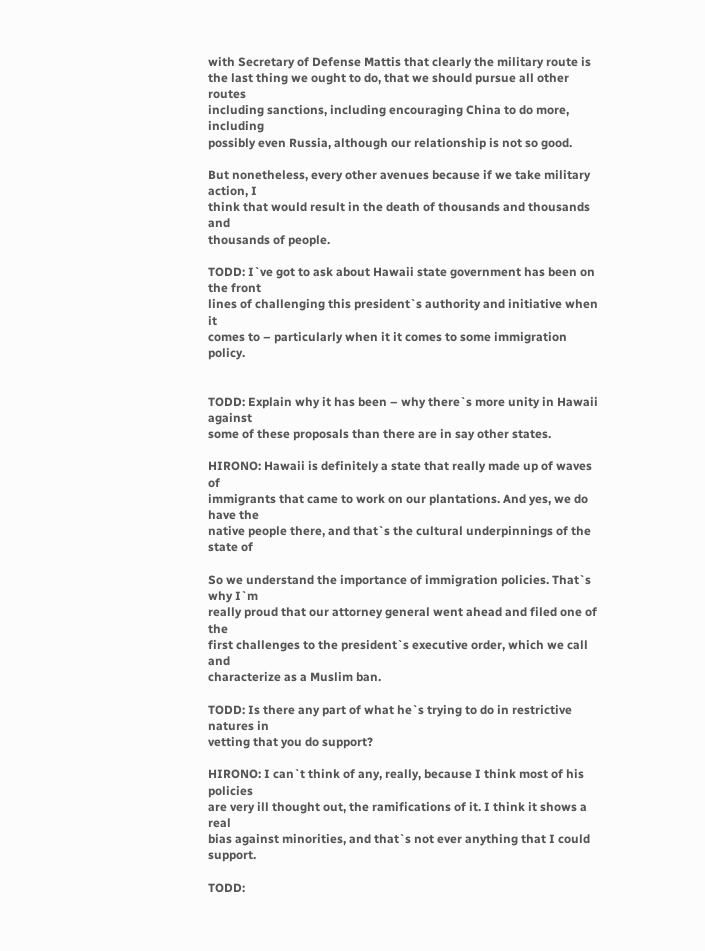with Secretary of Defense Mattis that clearly the military route is
the last thing we ought to do, that we should pursue all other routes
including sanctions, including encouraging China to do more, including
possibly even Russia, although our relationship is not so good.

But nonetheless, every other avenues because if we take military action, I
think that would result in the death of thousands and thousands and
thousands of people.

TODD: I`ve got to ask about Hawaii state government has been on the front
lines of challenging this president`s authority and initiative when it
comes to – particularly when it it comes to some immigration policy.


TODD: Explain why it has been – why there`s more unity in Hawaii against
some of these proposals than there are in say other states.

HIRONO: Hawaii is definitely a state that really made up of waves of
immigrants that came to work on our plantations. And yes, we do have the
native people there, and that`s the cultural underpinnings of the state of

So we understand the importance of immigration policies. That`s why I`m
really proud that our attorney general went ahead and filed one of the
first challenges to the president`s executive order, which we call and
characterize as a Muslim ban.

TODD: Is there any part of what he`s trying to do in restrictive natures in
vetting that you do support?

HIRONO: I can`t think of any, really, because I think most of his policies
are very ill thought out, the ramifications of it. I think it shows a real
bias against minorities, and that`s not ever anything that I could support.

TODD: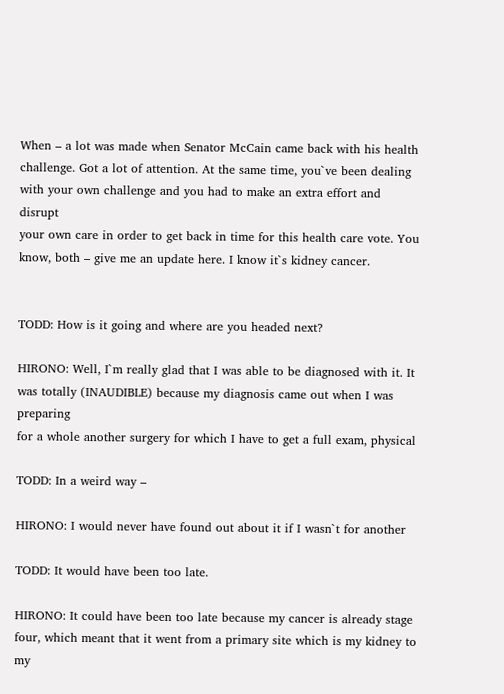When – a lot was made when Senator McCain came back with his health
challenge. Got a lot of attention. At the same time, you`ve been dealing
with your own challenge and you had to make an extra effort and disrupt
your own care in order to get back in time for this health care vote. You
know, both – give me an update here. I know it`s kidney cancer.


TODD: How is it going and where are you headed next?

HIRONO: Well, I`m really glad that I was able to be diagnosed with it. It
was totally (INAUDIBLE) because my diagnosis came out when I was preparing
for a whole another surgery for which I have to get a full exam, physical

TODD: In a weird way –

HIRONO: I would never have found out about it if I wasn`t for another

TODD: It would have been too late.

HIRONO: It could have been too late because my cancer is already stage
four, which meant that it went from a primary site which is my kidney to my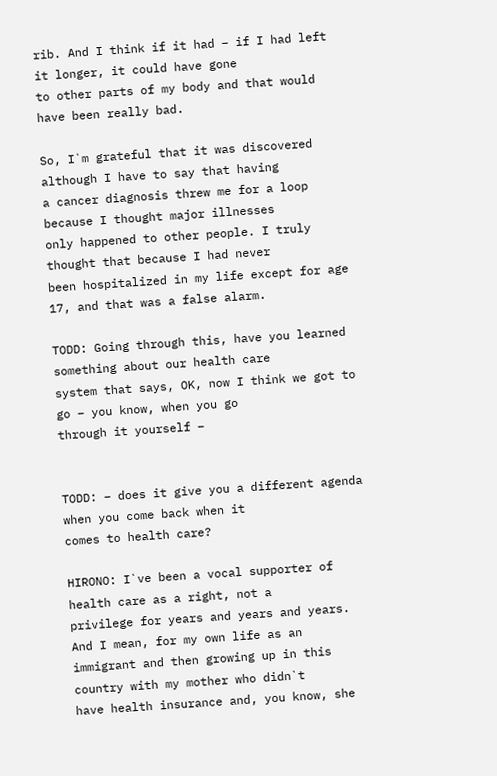rib. And I think if it had – if I had left it longer, it could have gone
to other parts of my body and that would have been really bad.

So, I`m grateful that it was discovered although I have to say that having
a cancer diagnosis threw me for a loop because I thought major illnesses
only happened to other people. I truly thought that because I had never
been hospitalized in my life except for age 17, and that was a false alarm.

TODD: Going through this, have you learned something about our health care
system that says, OK, now I think we got to go – you know, when you go
through it yourself –


TODD: – does it give you a different agenda when you come back when it
comes to health care?

HIRONO: I`ve been a vocal supporter of health care as a right, not a
privilege for years and years and years. And I mean, for my own life as an
immigrant and then growing up in this country with my mother who didn`t
have health insurance and, you know, she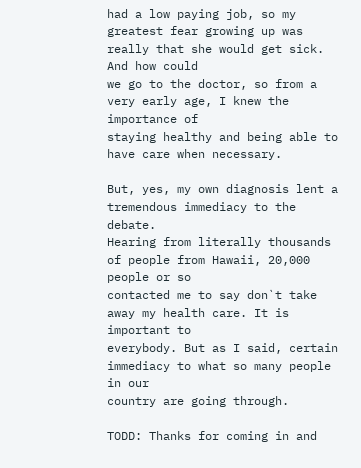had a low paying job, so my
greatest fear growing up was really that she would get sick. And how could
we go to the doctor, so from a very early age, I knew the importance of
staying healthy and being able to have care when necessary.

But, yes, my own diagnosis lent a tremendous immediacy to the debate.
Hearing from literally thousands of people from Hawaii, 20,000 people or so
contacted me to say don`t take away my health care. It is important to
everybody. But as I said, certain immediacy to what so many people in our
country are going through.

TODD: Thanks for coming in and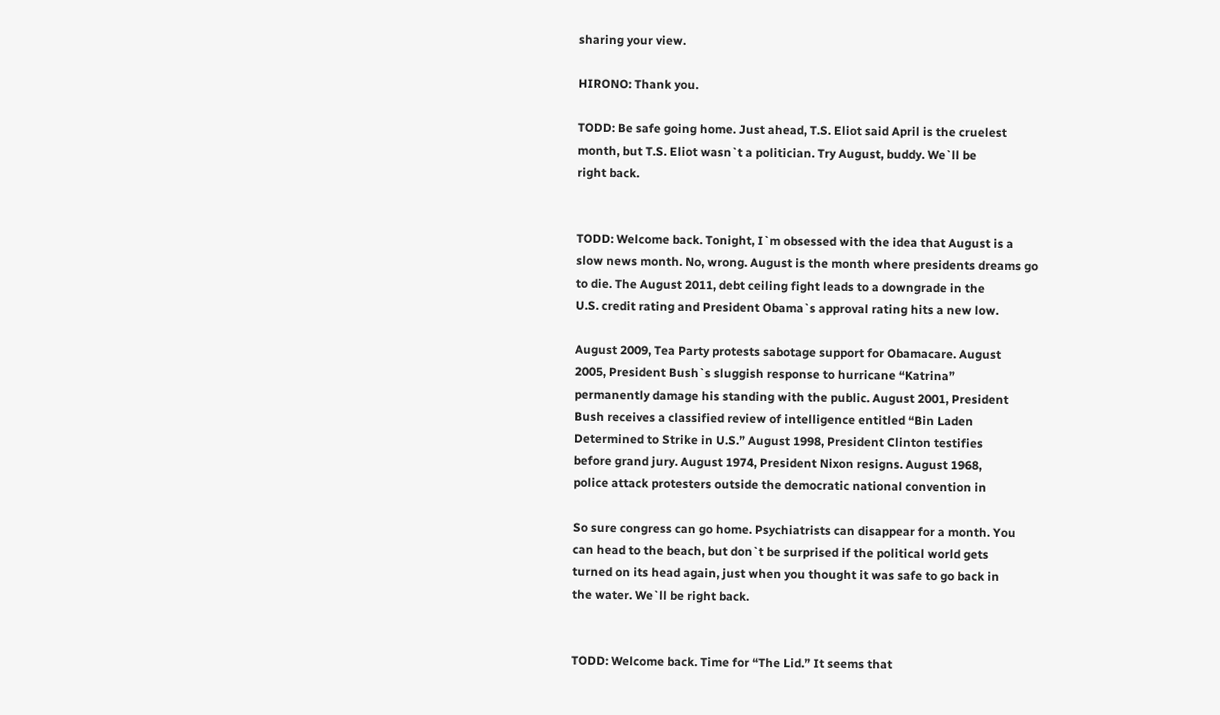sharing your view.

HIRONO: Thank you.

TODD: Be safe going home. Just ahead, T.S. Eliot said April is the cruelest
month, but T.S. Eliot wasn`t a politician. Try August, buddy. We`ll be
right back.


TODD: Welcome back. Tonight, I`m obsessed with the idea that August is a
slow news month. No, wrong. August is the month where presidents dreams go
to die. The August 2011, debt ceiling fight leads to a downgrade in the
U.S. credit rating and President Obama`s approval rating hits a new low.

August 2009, Tea Party protests sabotage support for Obamacare. August
2005, President Bush`s sluggish response to hurricane “Katrina”
permanently damage his standing with the public. August 2001, President
Bush receives a classified review of intelligence entitled “Bin Laden
Determined to Strike in U.S.” August 1998, President Clinton testifies
before grand jury. August 1974, President Nixon resigns. August 1968,
police attack protesters outside the democratic national convention in

So sure congress can go home. Psychiatrists can disappear for a month. You
can head to the beach, but don`t be surprised if the political world gets
turned on its head again, just when you thought it was safe to go back in
the water. We`ll be right back.


TODD: Welcome back. Time for “The Lid.” It seems that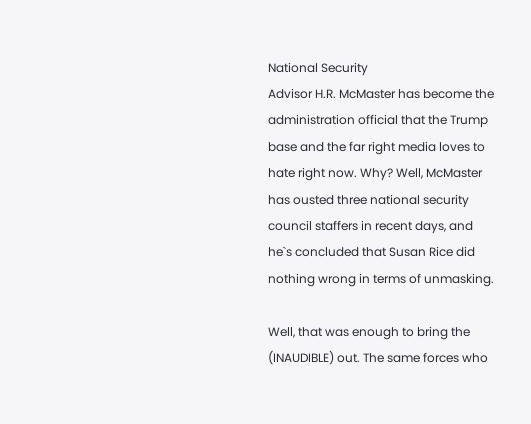National Security
Advisor H.R. McMaster has become the administration official that the Trump
base and the far right media loves to hate right now. Why? Well, McMaster
has ousted three national security council staffers in recent days, and
he`s concluded that Susan Rice did nothing wrong in terms of unmasking.

Well, that was enough to bring the (INAUDIBLE) out. The same forces who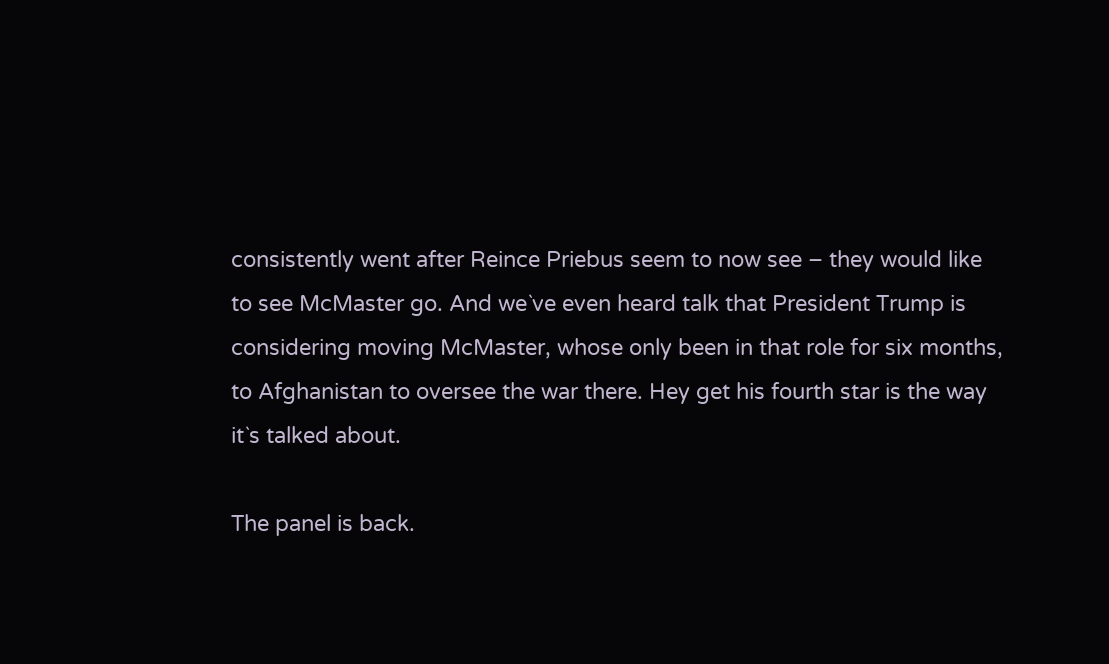consistently went after Reince Priebus seem to now see – they would like
to see McMaster go. And we`ve even heard talk that President Trump is
considering moving McMaster, whose only been in that role for six months,
to Afghanistan to oversee the war there. Hey get his fourth star is the way
it`s talked about.

The panel is back.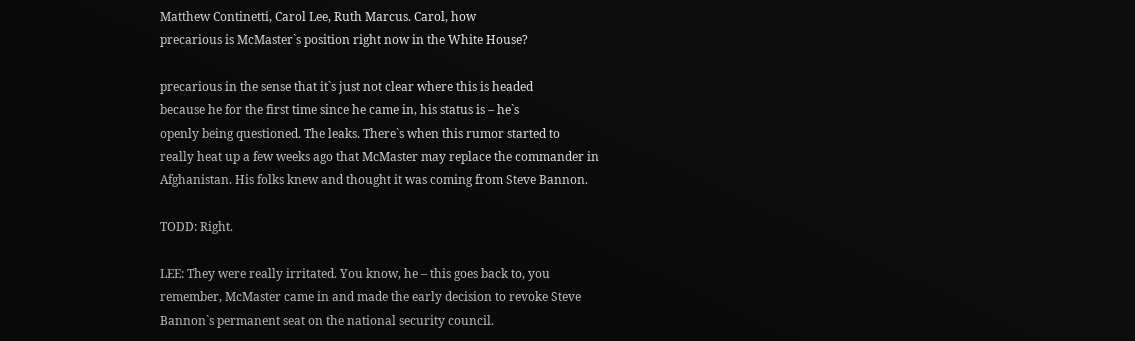Matthew Continetti, Carol Lee, Ruth Marcus. Carol, how
precarious is McMaster`s position right now in the White House?

precarious in the sense that it`s just not clear where this is headed
because he for the first time since he came in, his status is – he`s
openly being questioned. The leaks. There`s when this rumor started to
really heat up a few weeks ago that McMaster may replace the commander in
Afghanistan. His folks knew and thought it was coming from Steve Bannon.

TODD: Right.

LEE: They were really irritated. You know, he – this goes back to, you
remember, McMaster came in and made the early decision to revoke Steve
Bannon`s permanent seat on the national security council.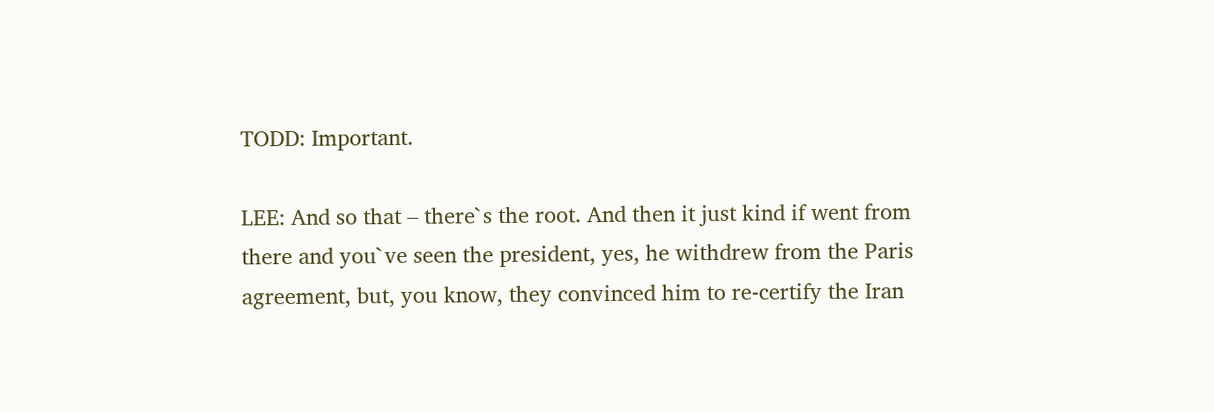TODD: Important.

LEE: And so that – there`s the root. And then it just kind if went from
there and you`ve seen the president, yes, he withdrew from the Paris
agreement, but, you know, they convinced him to re-certify the Iran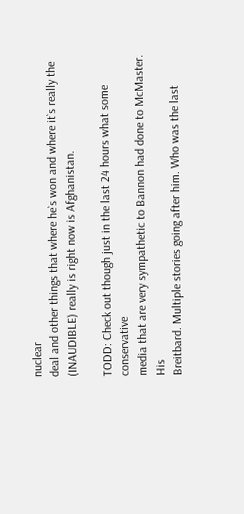nuclear
deal and other things that where he`s won and where it`s really the
(INAUDIBLE) really is right now is Afghanistan.

TODD: Check out though just in the last 24 hours what some conservative
media that are very sympathetic to Bannon had done to McMaster. His
Breitbard. Multiple stories going after him. Who was the last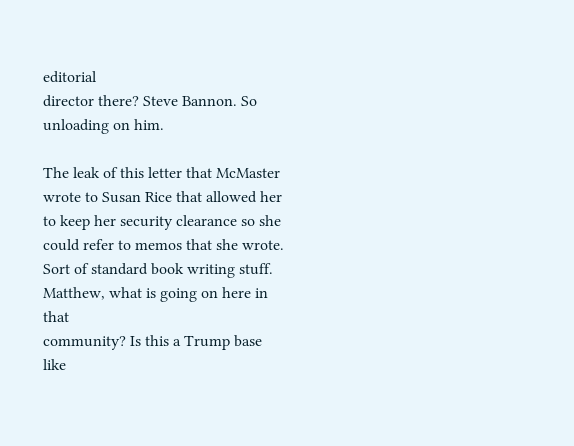editorial
director there? Steve Bannon. So unloading on him.

The leak of this letter that McMaster wrote to Susan Rice that allowed her
to keep her security clearance so she could refer to memos that she wrote.
Sort of standard book writing stuff. Matthew, what is going on here in that
community? Is this a Trump base like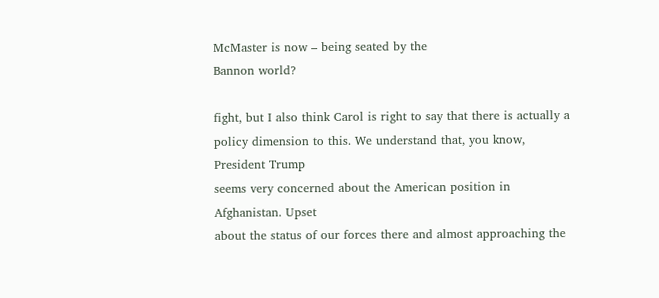McMaster is now – being seated by the
Bannon world?

fight, but I also think Carol is right to say that there is actually a
policy dimension to this. We understand that, you know, President Trump
seems very concerned about the American position in Afghanistan. Upset
about the status of our forces there and almost approaching the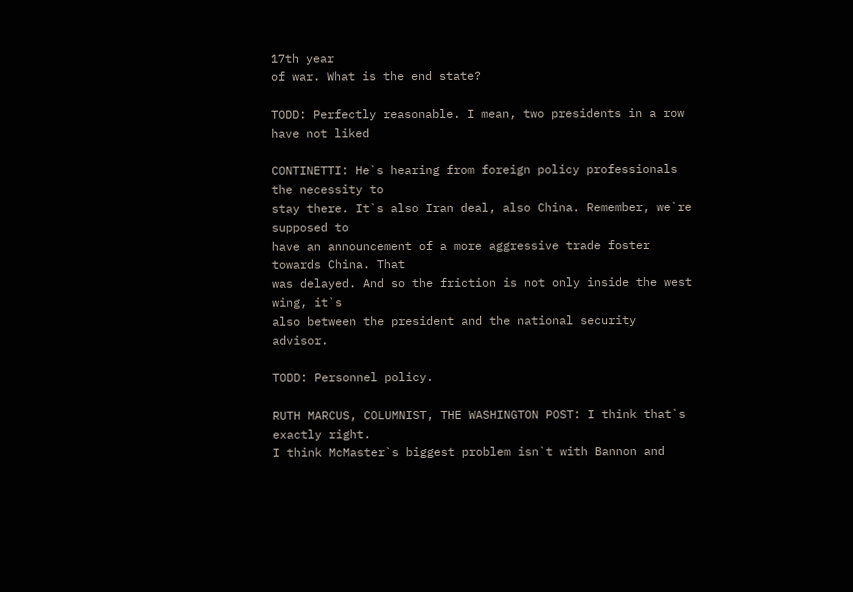17th year
of war. What is the end state?

TODD: Perfectly reasonable. I mean, two presidents in a row have not liked

CONTINETTI: He`s hearing from foreign policy professionals the necessity to
stay there. It`s also Iran deal, also China. Remember, we`re supposed to
have an announcement of a more aggressive trade foster towards China. That
was delayed. And so the friction is not only inside the west wing, it`s
also between the president and the national security advisor.

TODD: Personnel policy.

RUTH MARCUS, COLUMNIST, THE WASHINGTON POST: I think that`s exactly right.
I think McMaster`s biggest problem isn`t with Bannon and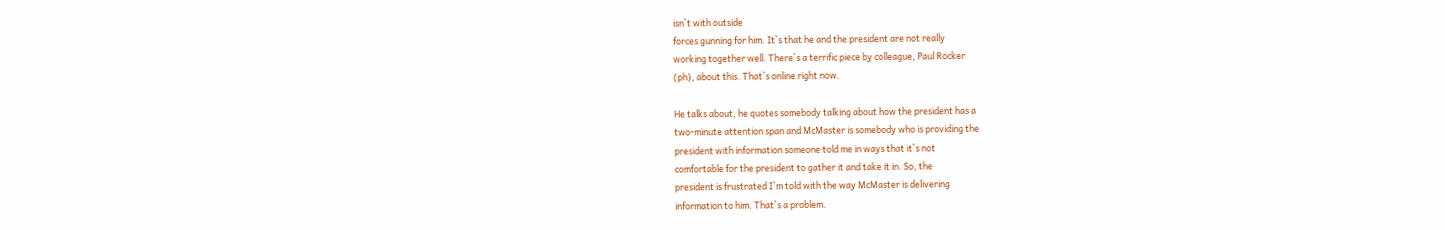isn`t with outside
forces gunning for him. It`s that he and the president are not really
working together well. There`s a terrific piece by colleague, Paul Rocker
(ph), about this. That`s online right now.

He talks about, he quotes somebody talking about how the president has a
two-minute attention span and McMaster is somebody who is providing the
president with information someone told me in ways that it`s not
comfortable for the president to gather it and take it in. So, the
president is frustrated I`m told with the way McMaster is delivering
information to him. That`s a problem.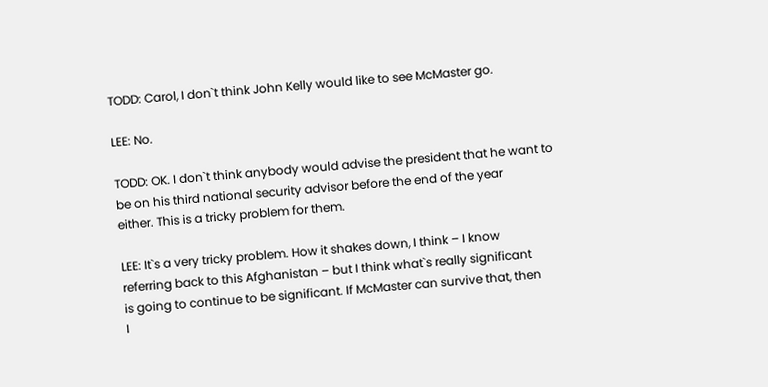TODD: Carol, I don`t think John Kelly would like to see McMaster go.

LEE: No.

TODD: OK. I don`t think anybody would advise the president that he want to
be on his third national security advisor before the end of the year
either. This is a tricky problem for them.

LEE: It`s a very tricky problem. How it shakes down, I think – I know
referring back to this Afghanistan – but I think what`s really significant
is going to continue to be significant. If McMaster can survive that, then
I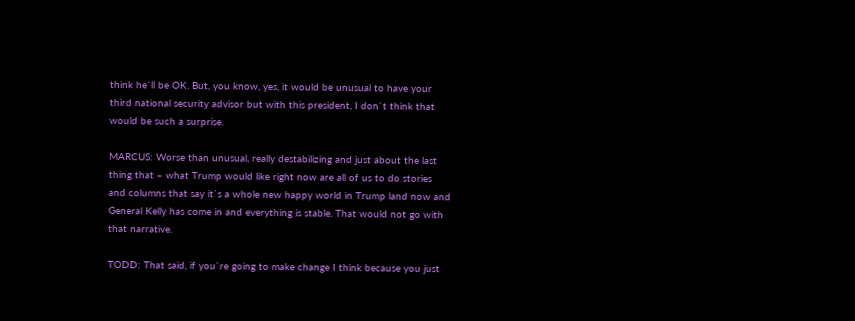think he`ll be OK. But, you know, yes, it would be unusual to have your
third national security advisor but with this president, I don`t think that
would be such a surprise.

MARCUS: Worse than unusual, really destabilizing and just about the last
thing that – what Trump would like right now are all of us to do stories
and columns that say it`s a whole new happy world in Trump land now and
General Kelly has come in and everything is stable. That would not go with
that narrative.

TODD: That said, if you`re going to make change I think because you just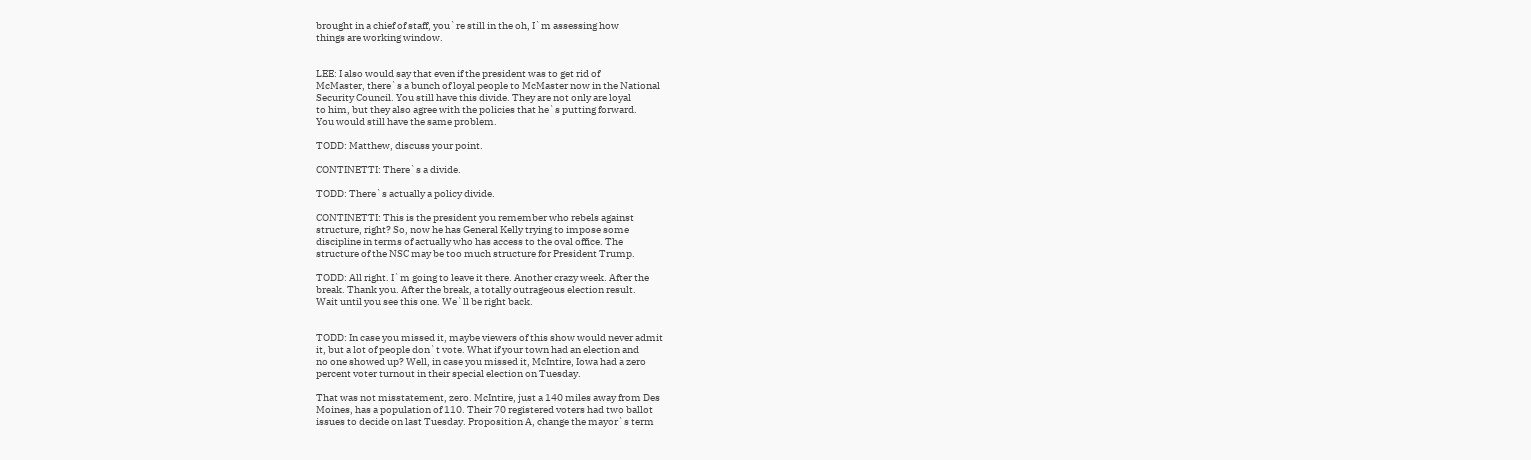brought in a chief of staff, you`re still in the oh, I`m assessing how
things are working window.


LEE: I also would say that even if the president was to get rid of
McMaster, there`s a bunch of loyal people to McMaster now in the National
Security Council. You still have this divide. They are not only are loyal
to him, but they also agree with the policies that he`s putting forward.
You would still have the same problem.

TODD: Matthew, discuss your point.

CONTINETTI: There`s a divide.

TODD: There`s actually a policy divide.

CONTINETTI: This is the president you remember who rebels against
structure, right? So, now he has General Kelly trying to impose some
discipline in terms of actually who has access to the oval office. The
structure of the NSC may be too much structure for President Trump.

TODD: All right. I`m going to leave it there. Another crazy week. After the
break. Thank you. After the break, a totally outrageous election result.
Wait until you see this one. We`ll be right back.


TODD: In case you missed it, maybe viewers of this show would never admit
it, but a lot of people don`t vote. What if your town had an election and
no one showed up? Well, in case you missed it, McIntire, Iowa had a zero
percent voter turnout in their special election on Tuesday.

That was not misstatement, zero. McIntire, just a 140 miles away from Des
Moines, has a population of 110. Their 70 registered voters had two ballot
issues to decide on last Tuesday. Proposition A, change the mayor`s term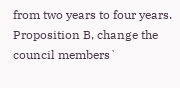from two years to four years. Proposition B, change the council members`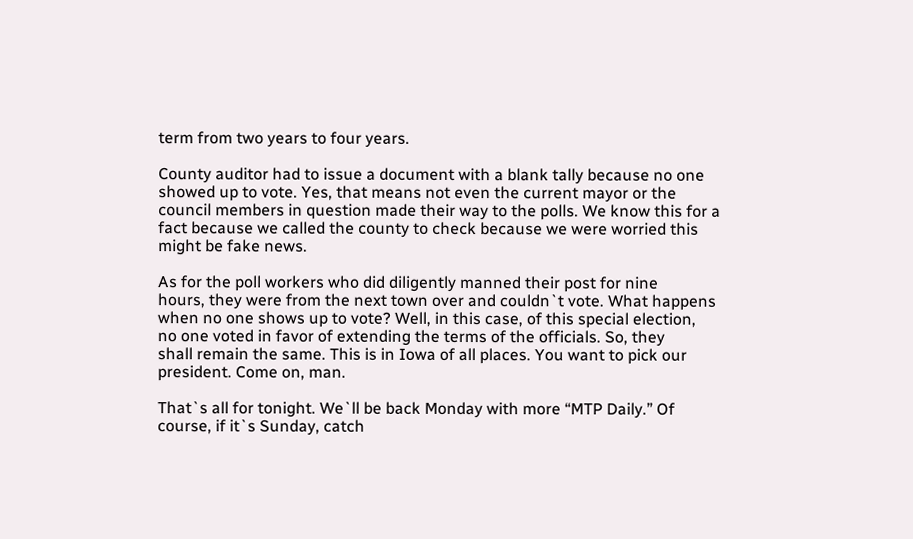term from two years to four years.

County auditor had to issue a document with a blank tally because no one
showed up to vote. Yes, that means not even the current mayor or the
council members in question made their way to the polls. We know this for a
fact because we called the county to check because we were worried this
might be fake news.

As for the poll workers who did diligently manned their post for nine
hours, they were from the next town over and couldn`t vote. What happens
when no one shows up to vote? Well, in this case, of this special election,
no one voted in favor of extending the terms of the officials. So, they
shall remain the same. This is in Iowa of all places. You want to pick our
president. Come on, man.

That`s all for tonight. We`ll be back Monday with more “MTP Daily.” Of
course, if it`s Sunday, catch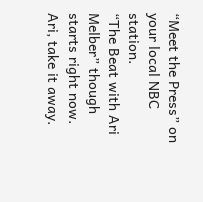“Meet the Press” on your local NBC station.
“The Beat with Ari Melber” though starts right now. Ari, take it away.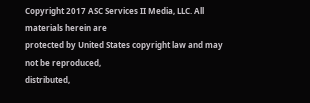Copyright 2017 ASC Services II Media, LLC. All materials herein are
protected by United States copyright law and may not be reproduced,
distributed,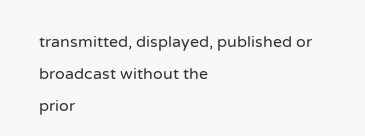transmitted, displayed, published or broadcast without the
prior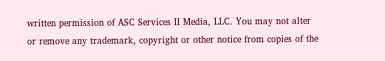written permission of ASC Services II Media, LLC. You may not alter
or remove any trademark, copyright or other notice from copies of the